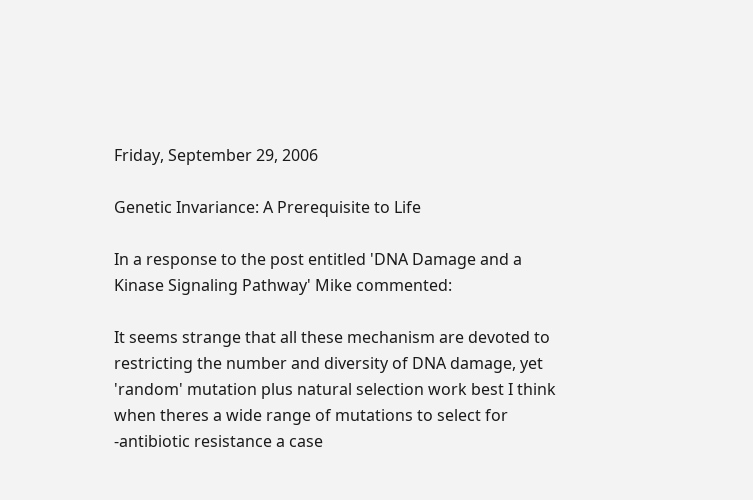Friday, September 29, 2006

Genetic Invariance: A Prerequisite to Life

In a response to the post entitled 'DNA Damage and a Kinase Signaling Pathway' Mike commented:

It seems strange that all these mechanism are devoted to restricting the number and diversity of DNA damage, yet 'random' mutation plus natural selection work best I think when theres a wide range of mutations to select for -antibiotic resistance a case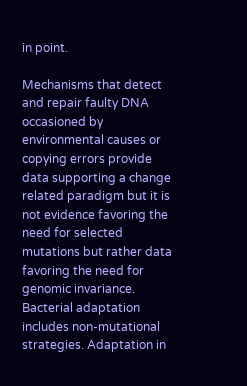in point.

Mechanisms that detect and repair faulty DNA occasioned by environmental causes or copying errors provide data supporting a change related paradigm but it is not evidence favoring the need for selected mutations but rather data favoring the need for genomic invariance. Bacterial adaptation includes non-mutational strategies. Adaptation in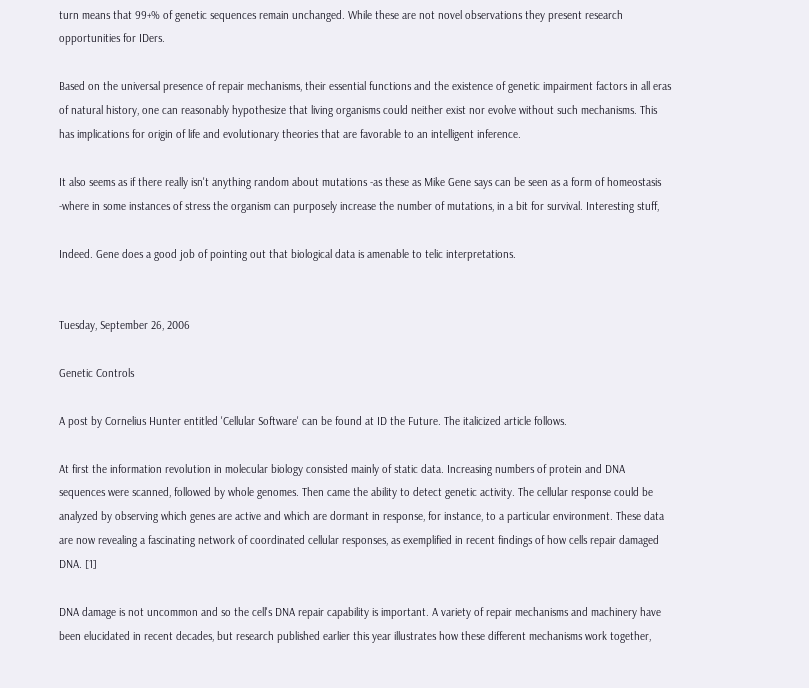turn means that 99+% of genetic sequences remain unchanged. While these are not novel observations they present research opportunities for IDers.

Based on the universal presence of repair mechanisms, their essential functions and the existence of genetic impairment factors in all eras of natural history, one can reasonably hypothesize that living organisms could neither exist nor evolve without such mechanisms. This has implications for origin of life and evolutionary theories that are favorable to an intelligent inference.

It also seems as if there really isn't anything random about mutations -as these as Mike Gene says can be seen as a form of homeostasis -where in some instances of stress the organism can purposely increase the number of mutations, in a bit for survival. Interesting stuff,

Indeed. Gene does a good job of pointing out that biological data is amenable to telic interpretations.


Tuesday, September 26, 2006

Genetic Controls

A post by Cornelius Hunter entitled 'Cellular Software' can be found at ID the Future. The italicized article follows.

At first the information revolution in molecular biology consisted mainly of static data. Increasing numbers of protein and DNA sequences were scanned, followed by whole genomes. Then came the ability to detect genetic activity. The cellular response could be analyzed by observing which genes are active and which are dormant in response, for instance, to a particular environment. These data are now revealing a fascinating network of coordinated cellular responses, as exemplified in recent findings of how cells repair damaged DNA. [1]

DNA damage is not uncommon and so the cell's DNA repair capability is important. A variety of repair mechanisms and machinery have been elucidated in recent decades, but research published earlier this year illustrates how these different mechanisms work together,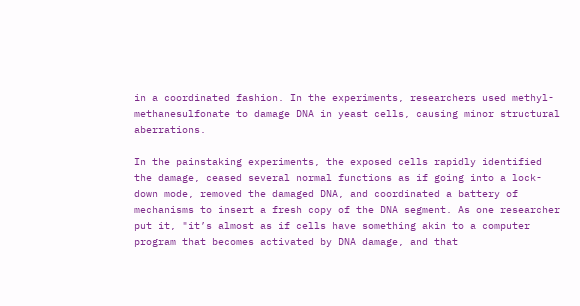in a coordinated fashion. In the experiments, researchers used methyl-methanesulfonate to damage DNA in yeast cells, causing minor structural aberrations.

In the painstaking experiments, the exposed cells rapidly identified the damage, ceased several normal functions as if going into a lock-down mode, removed the damaged DNA, and coordinated a battery of mechanisms to insert a fresh copy of the DNA segment. As one researcher put it, "it’s almost as if cells have something akin to a computer program that becomes activated by DNA damage, and that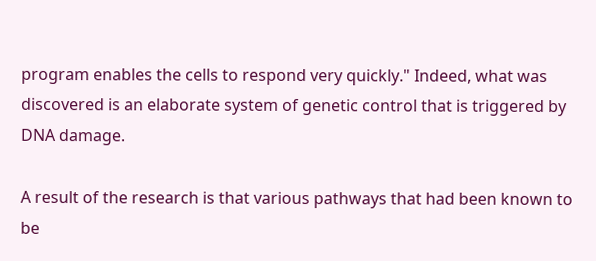program enables the cells to respond very quickly." Indeed, what was discovered is an elaborate system of genetic control that is triggered by DNA damage.

A result of the research is that various pathways that had been known to be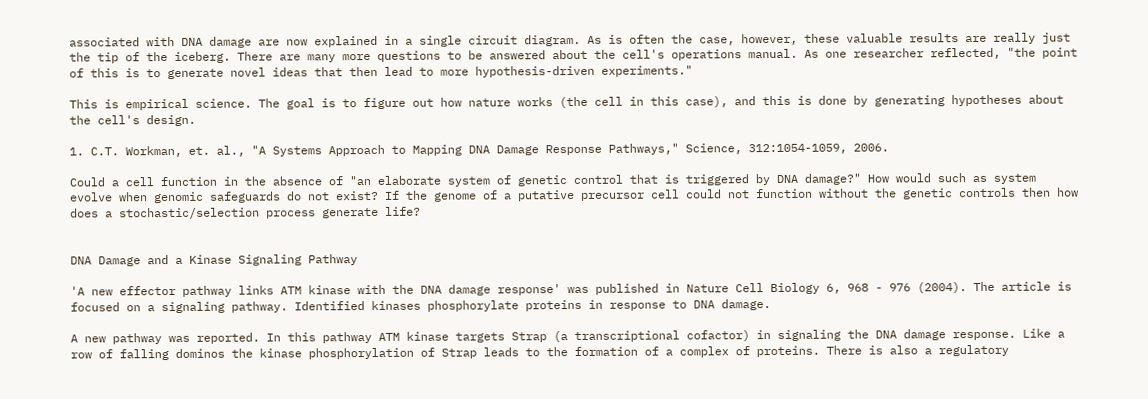associated with DNA damage are now explained in a single circuit diagram. As is often the case, however, these valuable results are really just the tip of the iceberg. There are many more questions to be answered about the cell's operations manual. As one researcher reflected, "the point of this is to generate novel ideas that then lead to more hypothesis-driven experiments."

This is empirical science. The goal is to figure out how nature works (the cell in this case), and this is done by generating hypotheses about the cell's design.

1. C.T. Workman, et. al., "A Systems Approach to Mapping DNA Damage Response Pathways," Science, 312:1054-1059, 2006.

Could a cell function in the absence of "an elaborate system of genetic control that is triggered by DNA damage?" How would such as system evolve when genomic safeguards do not exist? If the genome of a putative precursor cell could not function without the genetic controls then how does a stochastic/selection process generate life?


DNA Damage and a Kinase Signaling Pathway

'A new effector pathway links ATM kinase with the DNA damage response' was published in Nature Cell Biology 6, 968 - 976 (2004). The article is focused on a signaling pathway. Identified kinases phosphorylate proteins in response to DNA damage.

A new pathway was reported. In this pathway ATM kinase targets Strap (a transcriptional cofactor) in signaling the DNA damage response. Like a row of falling dominos the kinase phosphorylation of Strap leads to the formation of a complex of proteins. There is also a regulatory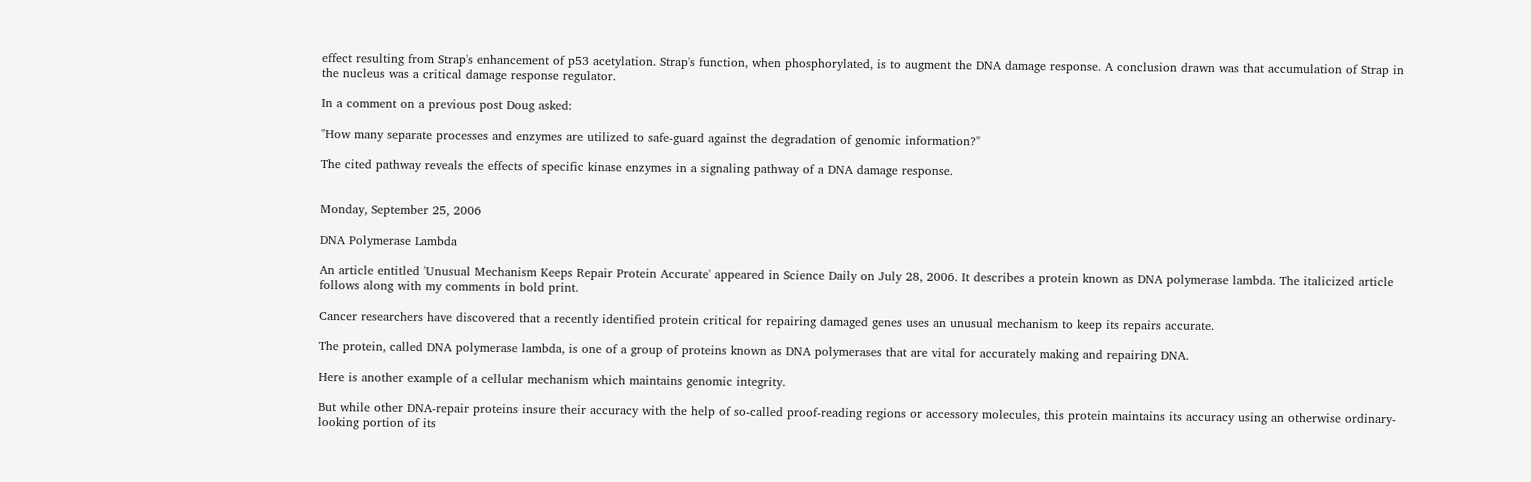effect resulting from Strap's enhancement of p53 acetylation. Strap's function, when phosphorylated, is to augment the DNA damage response. A conclusion drawn was that accumulation of Strap in the nucleus was a critical damage response regulator.

In a comment on a previous post Doug asked:

"How many separate processes and enzymes are utilized to safe-guard against the degradation of genomic information?"

The cited pathway reveals the effects of specific kinase enzymes in a signaling pathway of a DNA damage response.


Monday, September 25, 2006

DNA Polymerase Lambda

An article entitled 'Unusual Mechanism Keeps Repair Protein Accurate' appeared in Science Daily on July 28, 2006. It describes a protein known as DNA polymerase lambda. The italicized article follows along with my comments in bold print.

Cancer researchers have discovered that a recently identified protein critical for repairing damaged genes uses an unusual mechanism to keep its repairs accurate.

The protein, called DNA polymerase lambda, is one of a group of proteins known as DNA polymerases that are vital for accurately making and repairing DNA.

Here is another example of a cellular mechanism which maintains genomic integrity.

But while other DNA-repair proteins insure their accuracy with the help of so-called proof-reading regions or accessory molecules, this protein maintains its accuracy using an otherwise ordinary-looking portion of its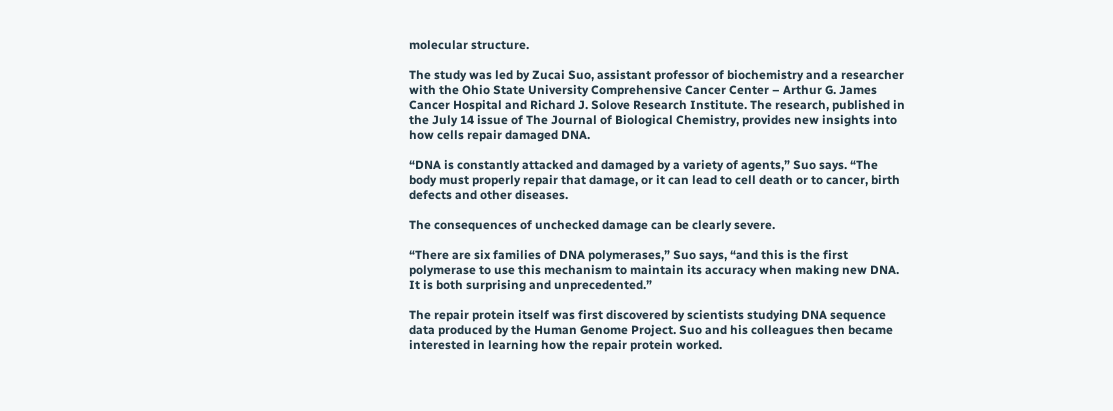molecular structure.

The study was led by Zucai Suo, assistant professor of biochemistry and a researcher with the Ohio State University Comprehensive Cancer Center – Arthur G. James Cancer Hospital and Richard J. Solove Research Institute. The research, published in the July 14 issue of The Journal of Biological Chemistry, provides new insights into how cells repair damaged DNA.

“DNA is constantly attacked and damaged by a variety of agents,” Suo says. “The body must properly repair that damage, or it can lead to cell death or to cancer, birth defects and other diseases.

The consequences of unchecked damage can be clearly severe.

“There are six families of DNA polymerases,” Suo says, “and this is the first polymerase to use this mechanism to maintain its accuracy when making new DNA. It is both surprising and unprecedented.”

The repair protein itself was first discovered by scientists studying DNA sequence data produced by the Human Genome Project. Suo and his colleagues then became interested in learning how the repair protein worked.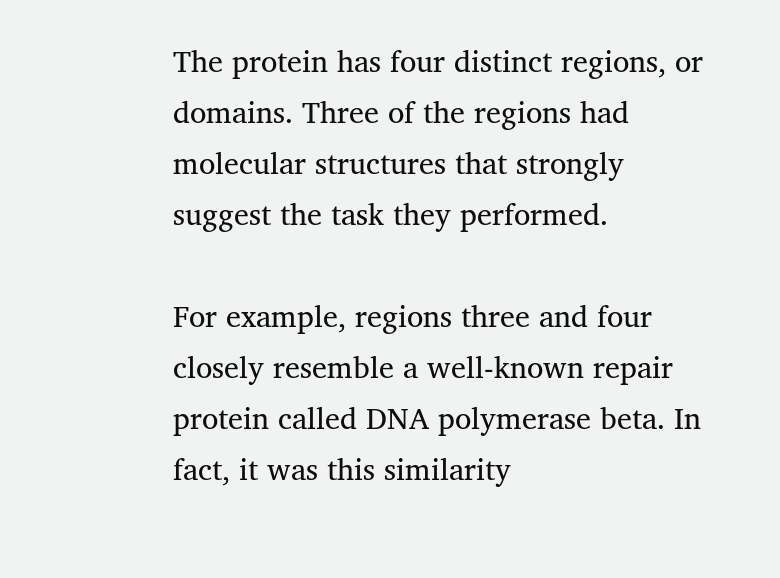The protein has four distinct regions, or domains. Three of the regions had molecular structures that strongly suggest the task they performed.

For example, regions three and four closely resemble a well-known repair protein called DNA polymerase beta. In fact, it was this similarity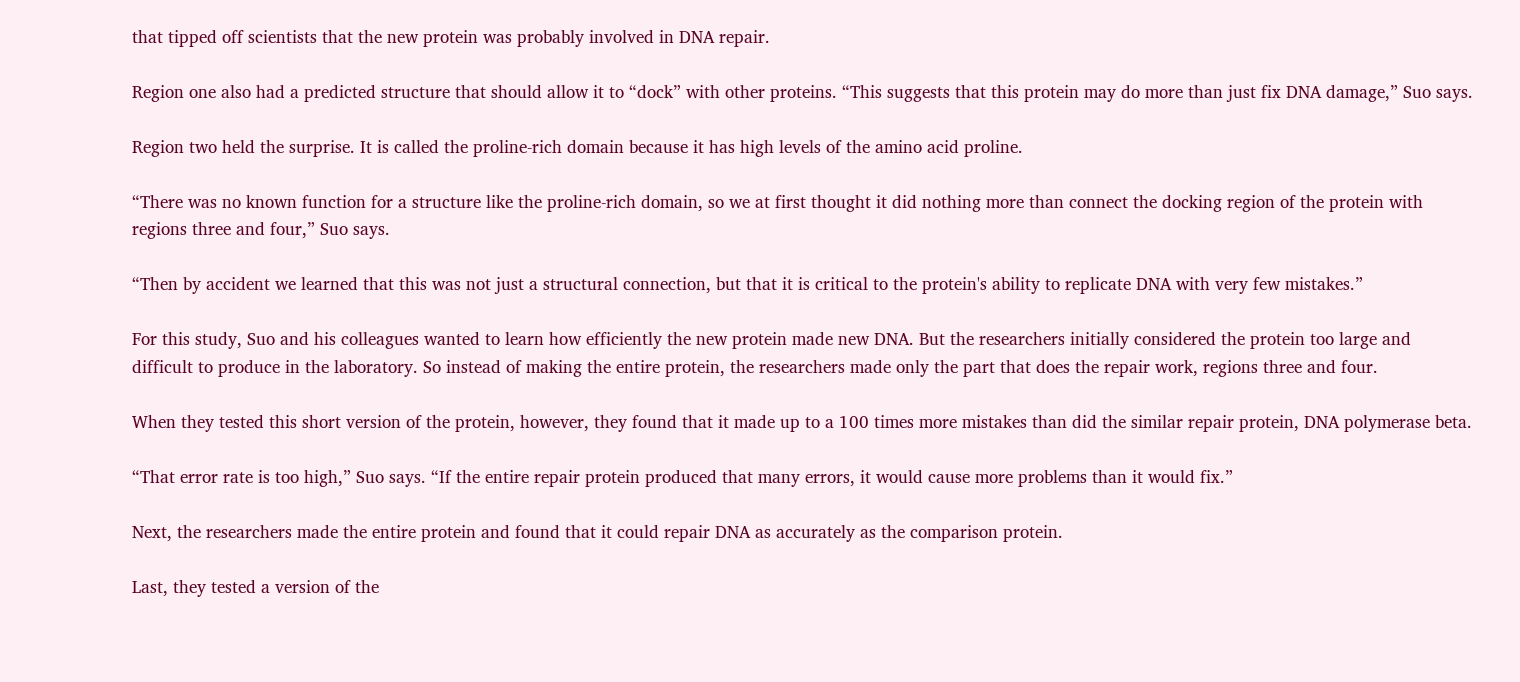that tipped off scientists that the new protein was probably involved in DNA repair.

Region one also had a predicted structure that should allow it to “dock” with other proteins. “This suggests that this protein may do more than just fix DNA damage,” Suo says.

Region two held the surprise. It is called the proline-rich domain because it has high levels of the amino acid proline.

“There was no known function for a structure like the proline-rich domain, so we at first thought it did nothing more than connect the docking region of the protein with regions three and four,” Suo says.

“Then by accident we learned that this was not just a structural connection, but that it is critical to the protein's ability to replicate DNA with very few mistakes.”

For this study, Suo and his colleagues wanted to learn how efficiently the new protein made new DNA. But the researchers initially considered the protein too large and difficult to produce in the laboratory. So instead of making the entire protein, the researchers made only the part that does the repair work, regions three and four.

When they tested this short version of the protein, however, they found that it made up to a 100 times more mistakes than did the similar repair protein, DNA polymerase beta.

“That error rate is too high,” Suo says. “If the entire repair protein produced that many errors, it would cause more problems than it would fix.”

Next, the researchers made the entire protein and found that it could repair DNA as accurately as the comparison protein.

Last, they tested a version of the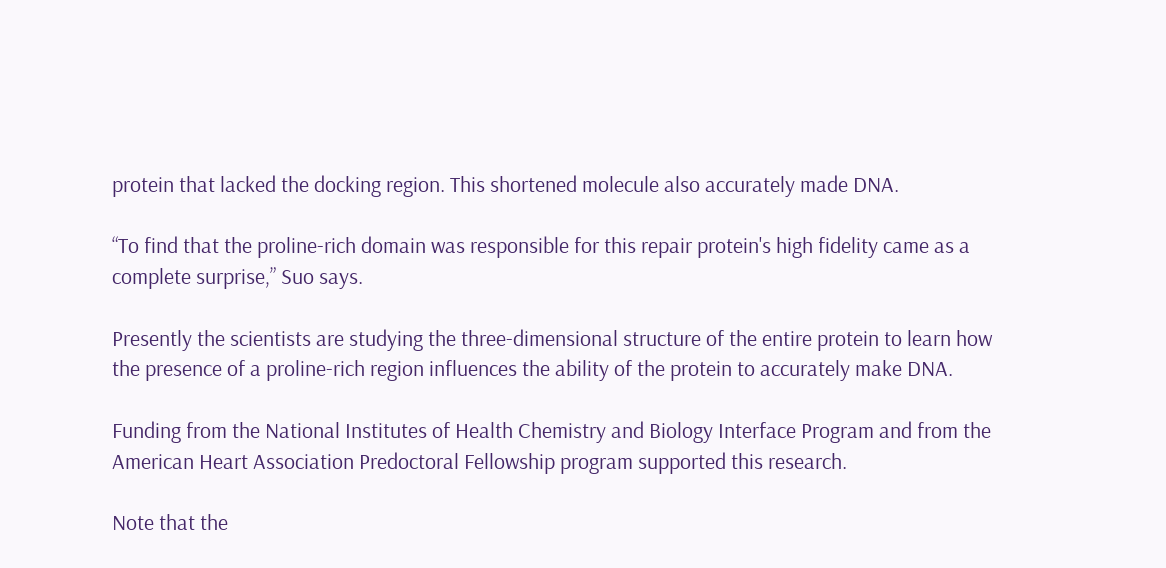protein that lacked the docking region. This shortened molecule also accurately made DNA.

“To find that the proline-rich domain was responsible for this repair protein's high fidelity came as a complete surprise,” Suo says.

Presently the scientists are studying the three-dimensional structure of the entire protein to learn how the presence of a proline-rich region influences the ability of the protein to accurately make DNA.

Funding from the National Institutes of Health Chemistry and Biology Interface Program and from the American Heart Association Predoctoral Fellowship program supported this research.

Note that the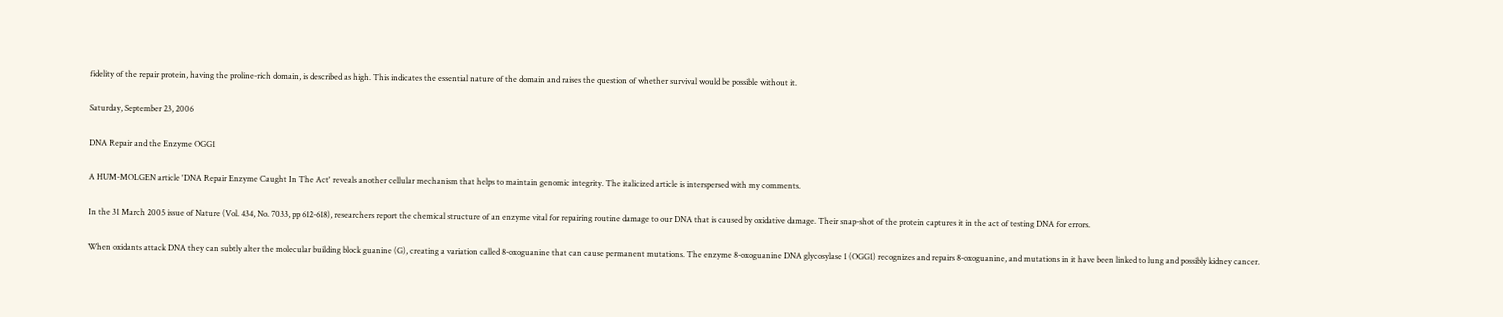fidelity of the repair protein, having the proline-rich domain, is described as high. This indicates the essential nature of the domain and raises the question of whether survival would be possible without it.

Saturday, September 23, 2006

DNA Repair and the Enzyme OGG1

A HUM-MOLGEN article 'DNA Repair Enzyme Caught In The Act' reveals another cellular mechanism that helps to maintain genomic integrity. The italicized article is interspersed with my comments.

In the 31 March 2005 issue of Nature (Vol. 434, No. 7033, pp 612-618), researchers report the chemical structure of an enzyme vital for repairing routine damage to our DNA that is caused by oxidative damage. Their snap-shot of the protein captures it in the act of testing DNA for errors.

When oxidants attack DNA they can subtly alter the molecular building block guanine (G), creating a variation called 8-oxoguanine that can cause permanent mutations. The enzyme 8-oxoguanine DNA glycosylase 1 (OGG1) recognizes and repairs 8-oxoguanine, and mutations in it have been linked to lung and possibly kidney cancer.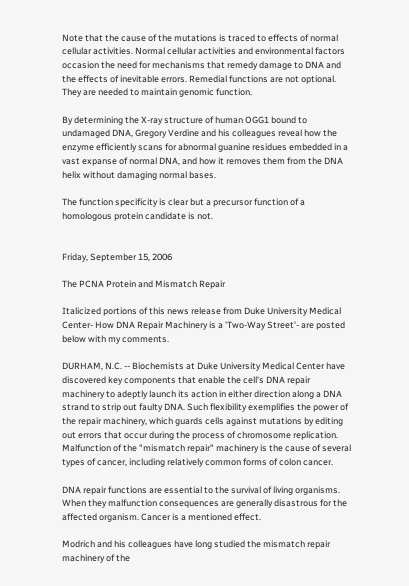Note that the cause of the mutations is traced to effects of normal cellular activities. Normal cellular activities and environmental factors occasion the need for mechanisms that remedy damage to DNA and the effects of inevitable errors. Remedial functions are not optional. They are needed to maintain genomic function.

By determining the X-ray structure of human OGG1 bound to undamaged DNA, Gregory Verdine and his colleagues reveal how the enzyme efficiently scans for abnormal guanine residues embedded in a vast expanse of normal DNA, and how it removes them from the DNA helix without damaging normal bases.

The function specificity is clear but a precursor function of a homologous protein candidate is not.


Friday, September 15, 2006

The PCNA Protein and Mismatch Repair

Italicized portions of this news release from Duke University Medical Center- How DNA Repair Machinery is a 'Two-Way Street'- are posted below with my comments.

DURHAM, N.C. -- Biochemists at Duke University Medical Center have discovered key components that enable the cell's DNA repair machinery to adeptly launch its action in either direction along a DNA strand to strip out faulty DNA. Such flexibility exemplifies the power of the repair machinery, which guards cells against mutations by editing out errors that occur during the process of chromosome replication. Malfunction of the "mismatch repair" machinery is the cause of several types of cancer, including relatively common forms of colon cancer.

DNA repair functions are essential to the survival of living organisms. When they malfunction consequences are generally disastrous for the affected organism. Cancer is a mentioned effect.

Modrich and his colleagues have long studied the mismatch repair machinery of the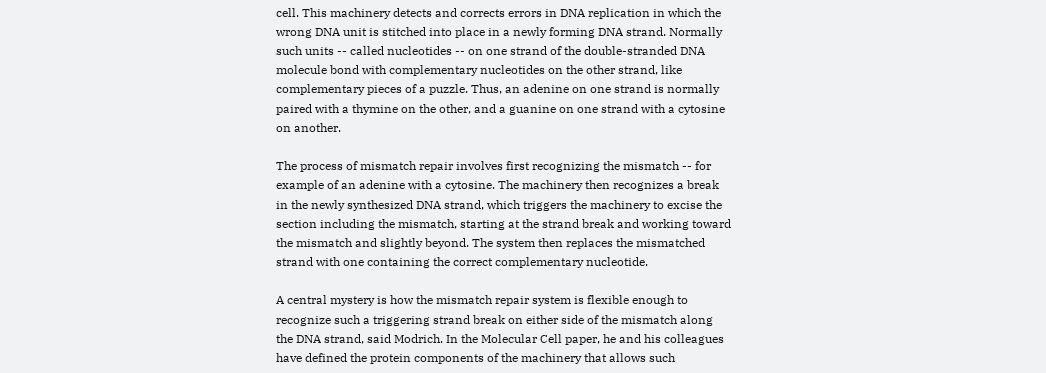cell. This machinery detects and corrects errors in DNA replication in which the wrong DNA unit is stitched into place in a newly forming DNA strand. Normally such units -- called nucleotides -- on one strand of the double-stranded DNA molecule bond with complementary nucleotides on the other strand, like complementary pieces of a puzzle. Thus, an adenine on one strand is normally paired with a thymine on the other, and a guanine on one strand with a cytosine on another.

The process of mismatch repair involves first recognizing the mismatch -- for example of an adenine with a cytosine. The machinery then recognizes a break in the newly synthesized DNA strand, which triggers the machinery to excise the section including the mismatch, starting at the strand break and working toward the mismatch and slightly beyond. The system then replaces the mismatched strand with one containing the correct complementary nucleotide.

A central mystery is how the mismatch repair system is flexible enough to recognize such a triggering strand break on either side of the mismatch along the DNA strand, said Modrich. In the Molecular Cell paper, he and his colleagues have defined the protein components of the machinery that allows such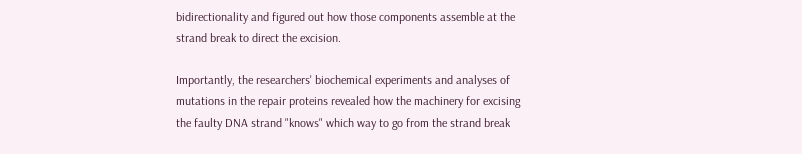bidirectionality and figured out how those components assemble at the strand break to direct the excision.

Importantly, the researchers' biochemical experiments and analyses of mutations in the repair proteins revealed how the machinery for excising the faulty DNA strand "knows" which way to go from the strand break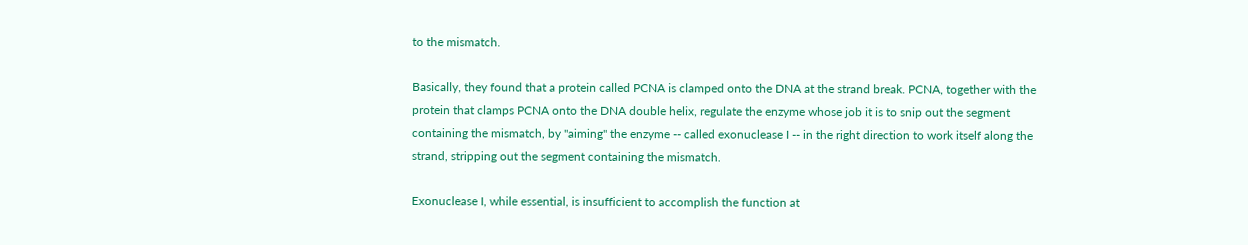to the mismatch.

Basically, they found that a protein called PCNA is clamped onto the DNA at the strand break. PCNA, together with the protein that clamps PCNA onto the DNA double helix, regulate the enzyme whose job it is to snip out the segment containing the mismatch, by "aiming" the enzyme -- called exonuclease I -- in the right direction to work itself along the strand, stripping out the segment containing the mismatch.

Exonuclease I, while essential, is insufficient to accomplish the function at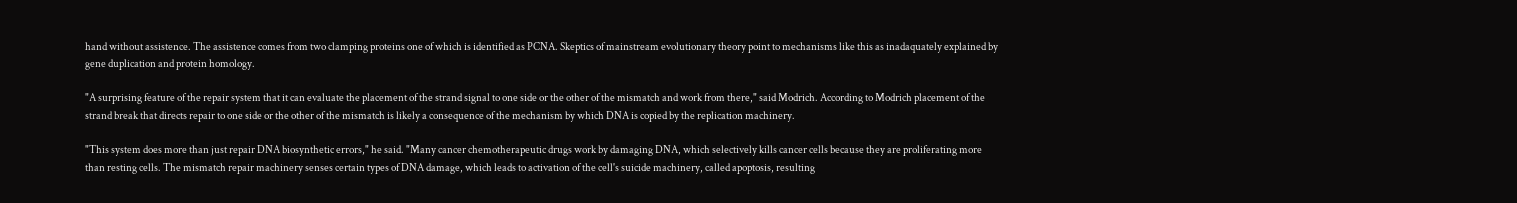hand without assistence. The assistence comes from two clamping proteins one of which is identified as PCNA. Skeptics of mainstream evolutionary theory point to mechanisms like this as inadaquately explained by gene duplication and protein homology.

"A surprising feature of the repair system that it can evaluate the placement of the strand signal to one side or the other of the mismatch and work from there," said Modrich. According to Modrich placement of the strand break that directs repair to one side or the other of the mismatch is likely a consequence of the mechanism by which DNA is copied by the replication machinery.

"This system does more than just repair DNA biosynthetic errors," he said. "Many cancer chemotherapeutic drugs work by damaging DNA, which selectively kills cancer cells because they are proliferating more than resting cells. The mismatch repair machinery senses certain types of DNA damage, which leads to activation of the cell's suicide machinery, called apoptosis, resulting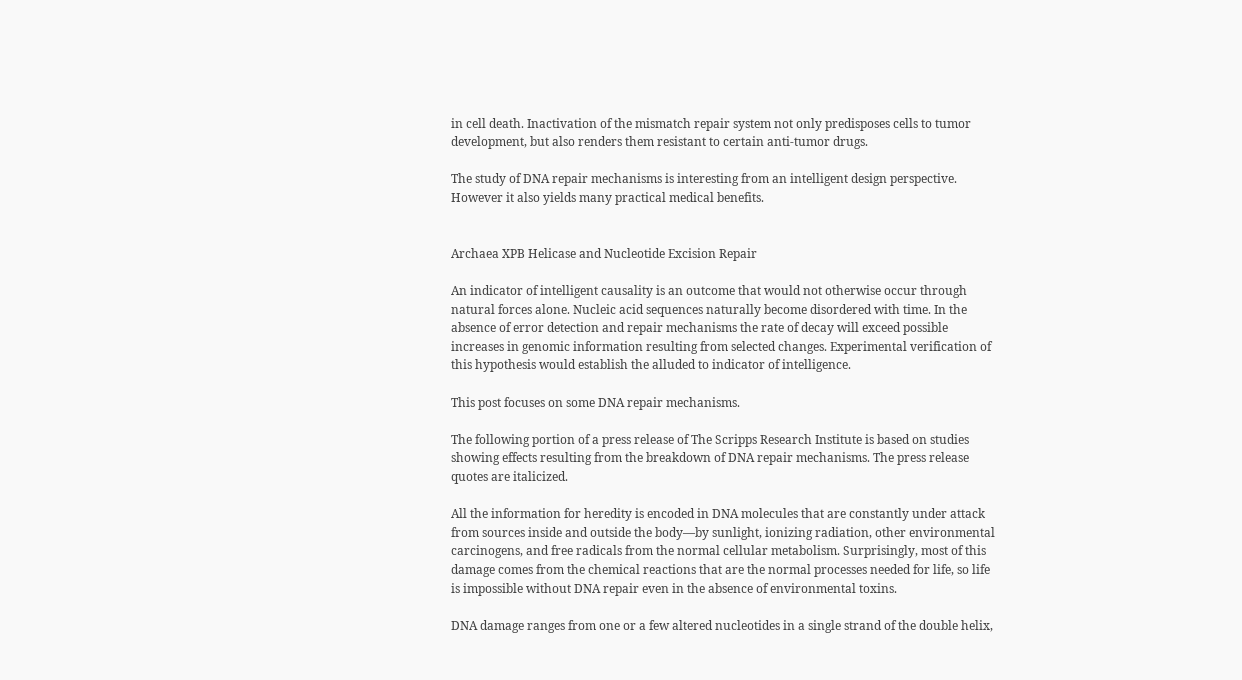in cell death. Inactivation of the mismatch repair system not only predisposes cells to tumor development, but also renders them resistant to certain anti-tumor drugs.

The study of DNA repair mechanisms is interesting from an intelligent design perspective. However it also yields many practical medical benefits.


Archaea XPB Helicase and Nucleotide Excision Repair

An indicator of intelligent causality is an outcome that would not otherwise occur through natural forces alone. Nucleic acid sequences naturally become disordered with time. In the absence of error detection and repair mechanisms the rate of decay will exceed possible increases in genomic information resulting from selected changes. Experimental verification of this hypothesis would establish the alluded to indicator of intelligence.

This post focuses on some DNA repair mechanisms.

The following portion of a press release of The Scripps Research Institute is based on studies showing effects resulting from the breakdown of DNA repair mechanisms. The press release quotes are italicized.

All the information for heredity is encoded in DNA molecules that are constantly under attack from sources inside and outside the body—by sunlight, ionizing radiation, other environmental carcinogens, and free radicals from the normal cellular metabolism. Surprisingly, most of this damage comes from the chemical reactions that are the normal processes needed for life, so life is impossible without DNA repair even in the absence of environmental toxins.

DNA damage ranges from one or a few altered nucleotides in a single strand of the double helix,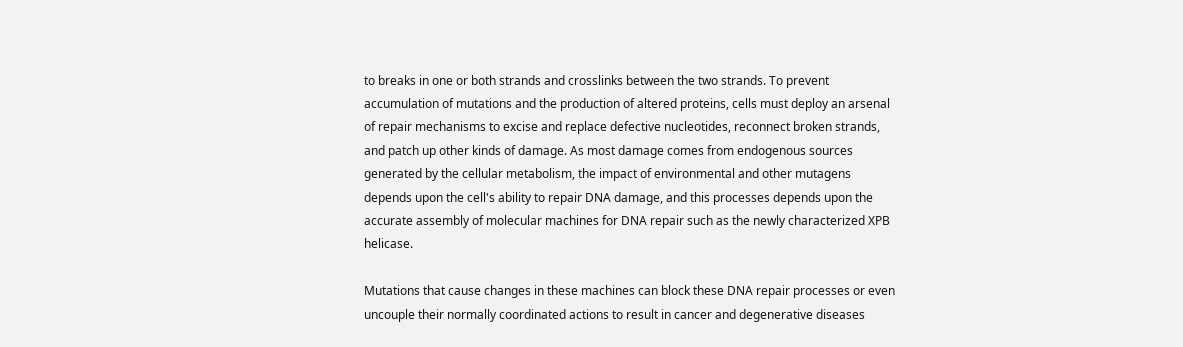to breaks in one or both strands and crosslinks between the two strands. To prevent accumulation of mutations and the production of altered proteins, cells must deploy an arsenal of repair mechanisms to excise and replace defective nucleotides, reconnect broken strands, and patch up other kinds of damage. As most damage comes from endogenous sources generated by the cellular metabolism, the impact of environmental and other mutagens depends upon the cell's ability to repair DNA damage, and this processes depends upon the accurate assembly of molecular machines for DNA repair such as the newly characterized XPB helicase.

Mutations that cause changes in these machines can block these DNA repair processes or even uncouple their normally coordinated actions to result in cancer and degenerative diseases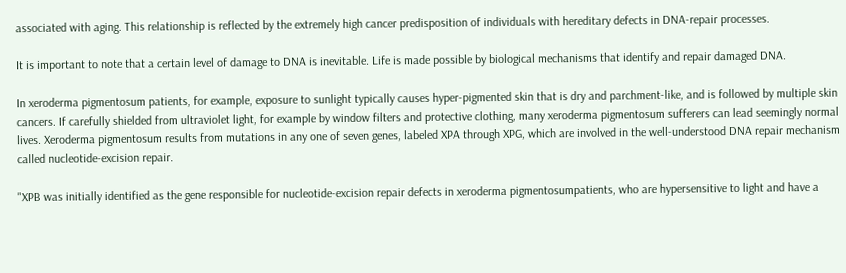associated with aging. This relationship is reflected by the extremely high cancer predisposition of individuals with hereditary defects in DNA-repair processes.

It is important to note that a certain level of damage to DNA is inevitable. Life is made possible by biological mechanisms that identify and repair damaged DNA.

In xeroderma pigmentosum patients, for example, exposure to sunlight typically causes hyper-pigmented skin that is dry and parchment-like, and is followed by multiple skin cancers. If carefully shielded from ultraviolet light, for example by window filters and protective clothing, many xeroderma pigmentosum sufferers can lead seemingly normal lives. Xeroderma pigmentosum results from mutations in any one of seven genes, labeled XPA through XPG, which are involved in the well-understood DNA repair mechanism called nucleotide-excision repair.

"XPB was initially identified as the gene responsible for nucleotide-excision repair defects in xeroderma pigmentosumpatients, who are hypersensitive to light and have a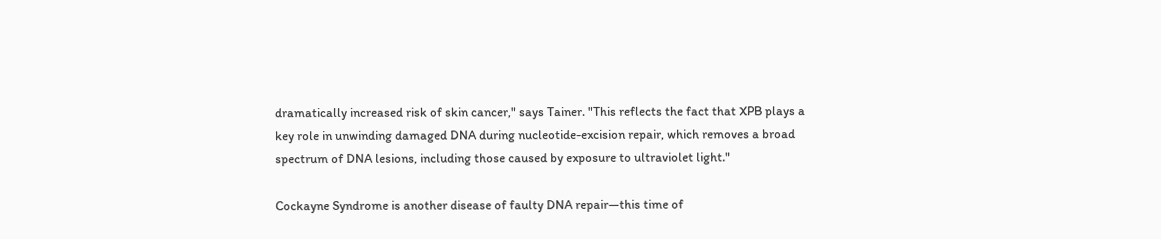dramatically increased risk of skin cancer," says Tainer. "This reflects the fact that XPB plays a key role in unwinding damaged DNA during nucleotide-excision repair, which removes a broad spectrum of DNA lesions, including those caused by exposure to ultraviolet light."

Cockayne Syndrome is another disease of faulty DNA repair—this time of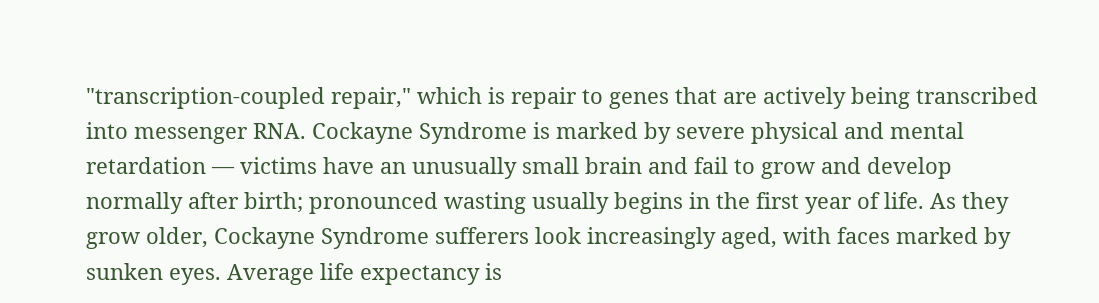"transcription-coupled repair," which is repair to genes that are actively being transcribed into messenger RNA. Cockayne Syndrome is marked by severe physical and mental retardation — victims have an unusually small brain and fail to grow and develop normally after birth; pronounced wasting usually begins in the first year of life. As they grow older, Cockayne Syndrome sufferers look increasingly aged, with faces marked by sunken eyes. Average life expectancy is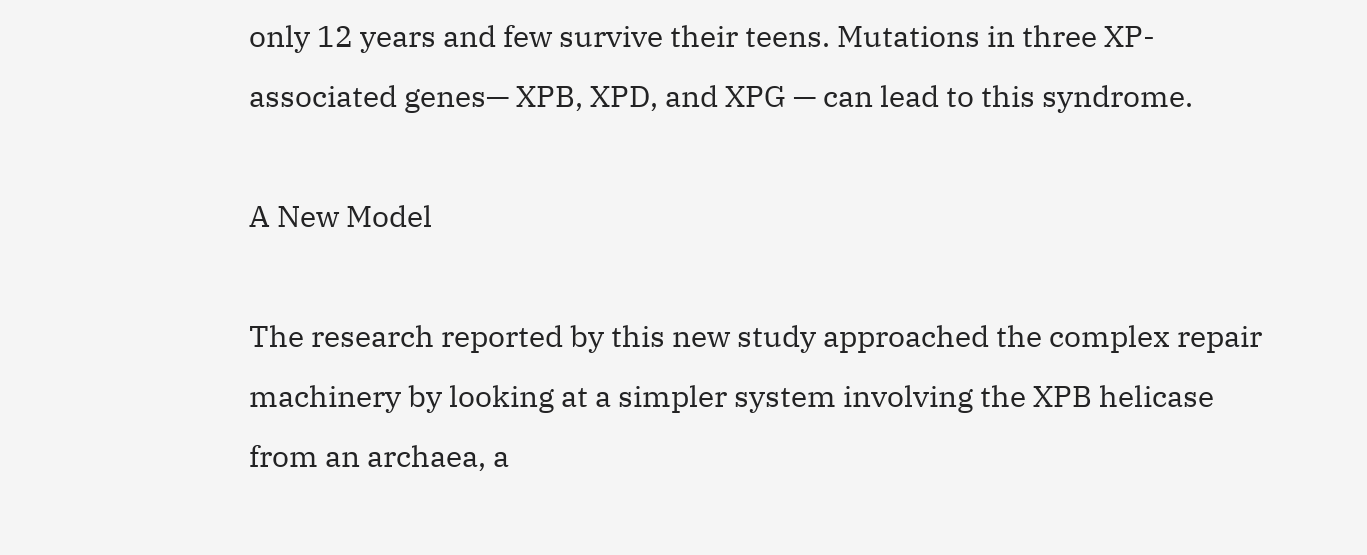only 12 years and few survive their teens. Mutations in three XP-associated genes— XPB, XPD, and XPG — can lead to this syndrome.

A New Model

The research reported by this new study approached the complex repair machinery by looking at a simpler system involving the XPB helicase from an archaea, a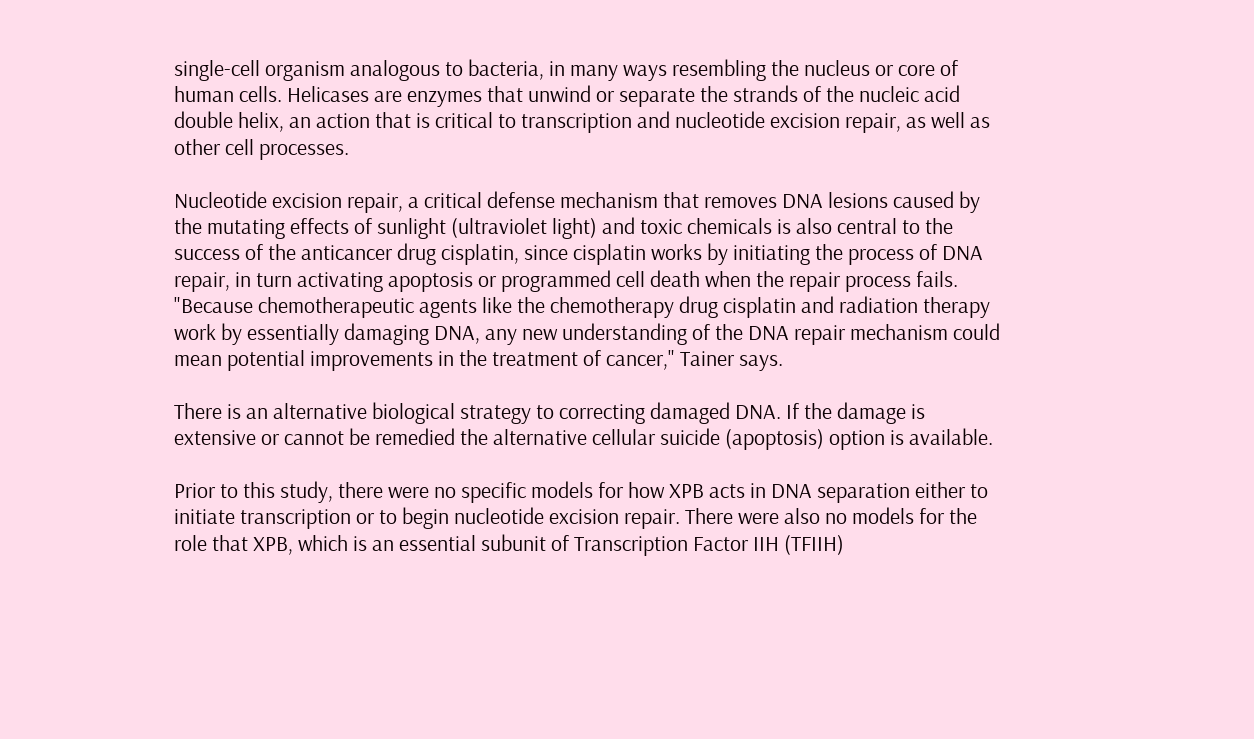single-cell organism analogous to bacteria, in many ways resembling the nucleus or core of human cells. Helicases are enzymes that unwind or separate the strands of the nucleic acid double helix, an action that is critical to transcription and nucleotide excision repair, as well as other cell processes.

Nucleotide excision repair, a critical defense mechanism that removes DNA lesions caused by the mutating effects of sunlight (ultraviolet light) and toxic chemicals is also central to the success of the anticancer drug cisplatin, since cisplatin works by initiating the process of DNA repair, in turn activating apoptosis or programmed cell death when the repair process fails. "Because chemotherapeutic agents like the chemotherapy drug cisplatin and radiation therapy work by essentially damaging DNA, any new understanding of the DNA repair mechanism could mean potential improvements in the treatment of cancer," Tainer says.

There is an alternative biological strategy to correcting damaged DNA. If the damage is extensive or cannot be remedied the alternative cellular suicide (apoptosis) option is available.

Prior to this study, there were no specific models for how XPB acts in DNA separation either to initiate transcription or to begin nucleotide excision repair. There were also no models for the role that XPB, which is an essential subunit of Transcription Factor IIH (TFIIH)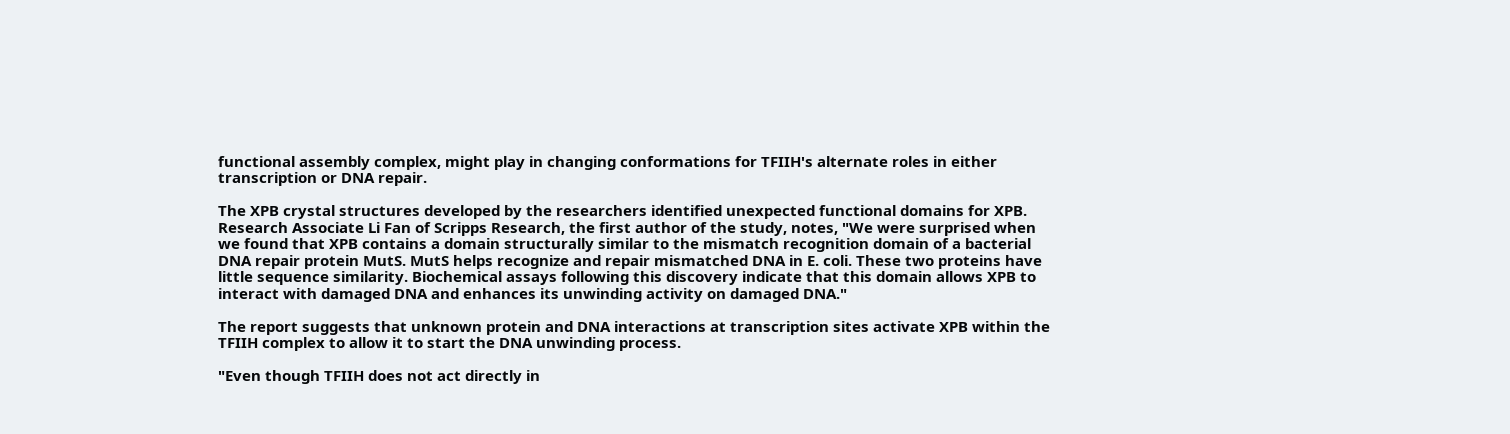functional assembly complex, might play in changing conformations for TFIIH's alternate roles in either transcription or DNA repair.

The XPB crystal structures developed by the researchers identified unexpected functional domains for XPB. Research Associate Li Fan of Scripps Research, the first author of the study, notes, "We were surprised when we found that XPB contains a domain structurally similar to the mismatch recognition domain of a bacterial DNA repair protein MutS. MutS helps recognize and repair mismatched DNA in E. coli. These two proteins have little sequence similarity. Biochemical assays following this discovery indicate that this domain allows XPB to interact with damaged DNA and enhances its unwinding activity on damaged DNA."

The report suggests that unknown protein and DNA interactions at transcription sites activate XPB within the TFIIH complex to allow it to start the DNA unwinding process.

"Even though TFIIH does not act directly in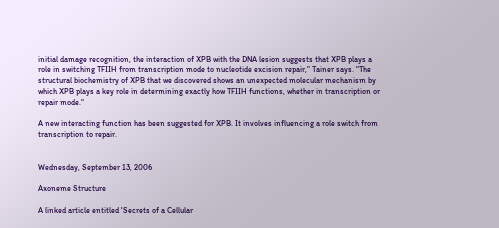initial damage recognition, the interaction of XPB with the DNA lesion suggests that XPB plays a role in switching TFIIH from transcription mode to nucleotide excision repair," Tainer says. "The structural biochemistry of XPB that we discovered shows an unexpected molecular mechanism by which XPB plays a key role in determining exactly how TFIIH functions, whether in transcription or repair mode."

A new interacting function has been suggested for XPB. It involves influencing a role switch from transcription to repair.


Wednesday, September 13, 2006

Axoneme Structure

A linked article entitled 'Secrets of a Cellular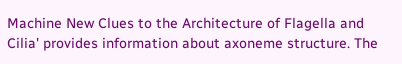Machine New Clues to the Architecture of Flagella and Cilia' provides information about axoneme structure. The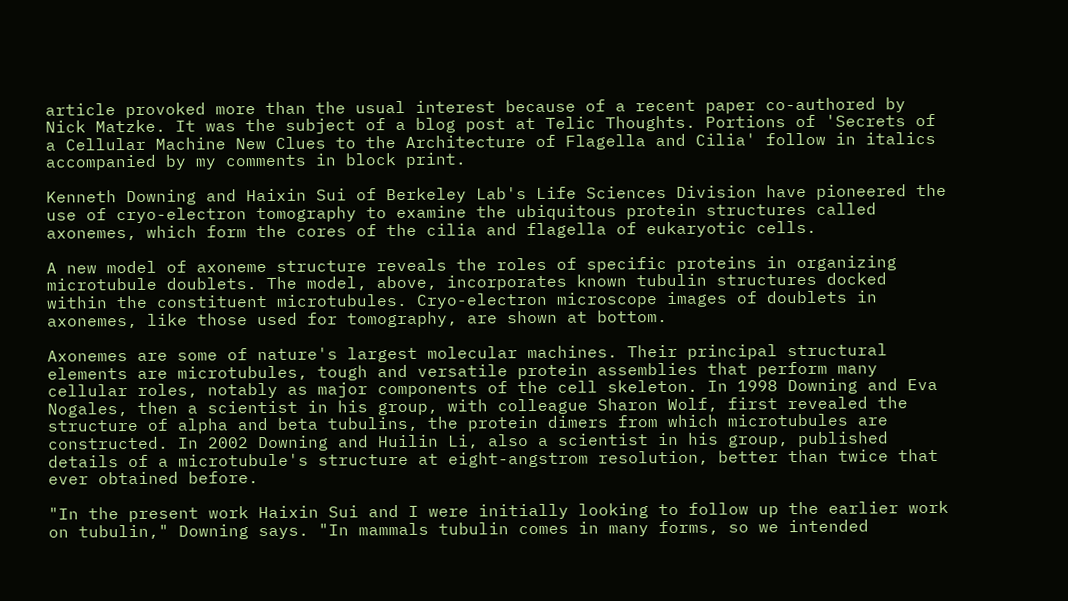article provoked more than the usual interest because of a recent paper co-authored by Nick Matzke. It was the subject of a blog post at Telic Thoughts. Portions of 'Secrets of a Cellular Machine New Clues to the Architecture of Flagella and Cilia' follow in italics accompanied by my comments in block print.

Kenneth Downing and Haixin Sui of Berkeley Lab's Life Sciences Division have pioneered the use of cryo-electron tomography to examine the ubiquitous protein structures called axonemes, which form the cores of the cilia and flagella of eukaryotic cells.

A new model of axoneme structure reveals the roles of specific proteins in organizing microtubule doublets. The model, above, incorporates known tubulin structures docked within the constituent microtubules. Cryo-electron microscope images of doublets in axonemes, like those used for tomography, are shown at bottom.

Axonemes are some of nature's largest molecular machines. Their principal structural elements are microtubules, tough and versatile protein assemblies that perform many cellular roles, notably as major components of the cell skeleton. In 1998 Downing and Eva Nogales, then a scientist in his group, with colleague Sharon Wolf, first revealed the structure of alpha and beta tubulins, the protein dimers from which microtubules are constructed. In 2002 Downing and Huilin Li, also a scientist in his group, published details of a microtubule's structure at eight-angstrom resolution, better than twice that ever obtained before.

"In the present work Haixin Sui and I were initially looking to follow up the earlier work on tubulin," Downing says. "In mammals tubulin comes in many forms, so we intended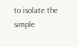to isolate the simple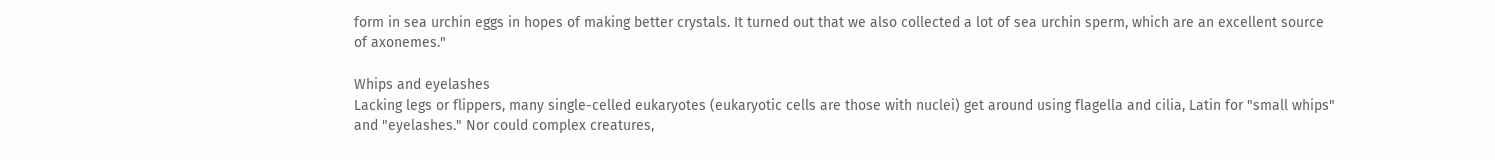form in sea urchin eggs in hopes of making better crystals. It turned out that we also collected a lot of sea urchin sperm, which are an excellent source of axonemes."

Whips and eyelashes
Lacking legs or flippers, many single-celled eukaryotes (eukaryotic cells are those with nuclei) get around using flagella and cilia, Latin for "small whips" and "eyelashes." Nor could complex creatures,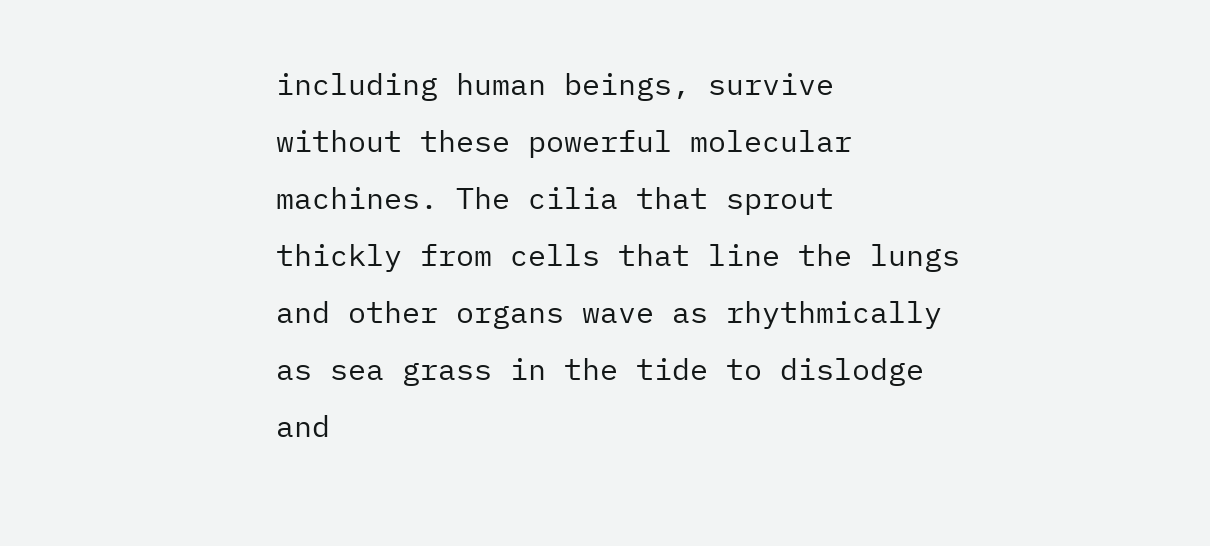including human beings, survive without these powerful molecular machines. The cilia that sprout thickly from cells that line the lungs and other organs wave as rhythmically as sea grass in the tide to dislodge and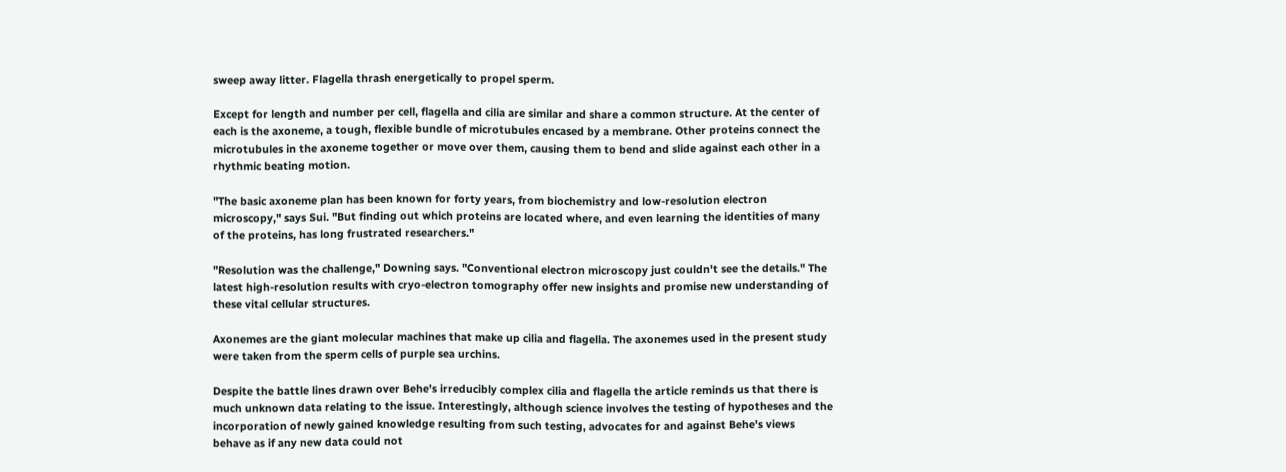sweep away litter. Flagella thrash energetically to propel sperm.

Except for length and number per cell, flagella and cilia are similar and share a common structure. At the center of each is the axoneme, a tough, flexible bundle of microtubules encased by a membrane. Other proteins connect the microtubules in the axoneme together or move over them, causing them to bend and slide against each other in a rhythmic beating motion.

"The basic axoneme plan has been known for forty years, from biochemistry and low-resolution electron microscopy," says Sui. "But finding out which proteins are located where, and even learning the identities of many of the proteins, has long frustrated researchers."

"Resolution was the challenge," Downing says. "Conventional electron microscopy just couldn't see the details." The latest high-resolution results with cryo-electron tomography offer new insights and promise new understanding of these vital cellular structures.

Axonemes are the giant molecular machines that make up cilia and flagella. The axonemes used in the present study were taken from the sperm cells of purple sea urchins.

Despite the battle lines drawn over Behe's irreducibly complex cilia and flagella the article reminds us that there is much unknown data relating to the issue. Interestingly, although science involves the testing of hypotheses and the incorporation of newly gained knowledge resulting from such testing, advocates for and against Behe's views behave as if any new data could not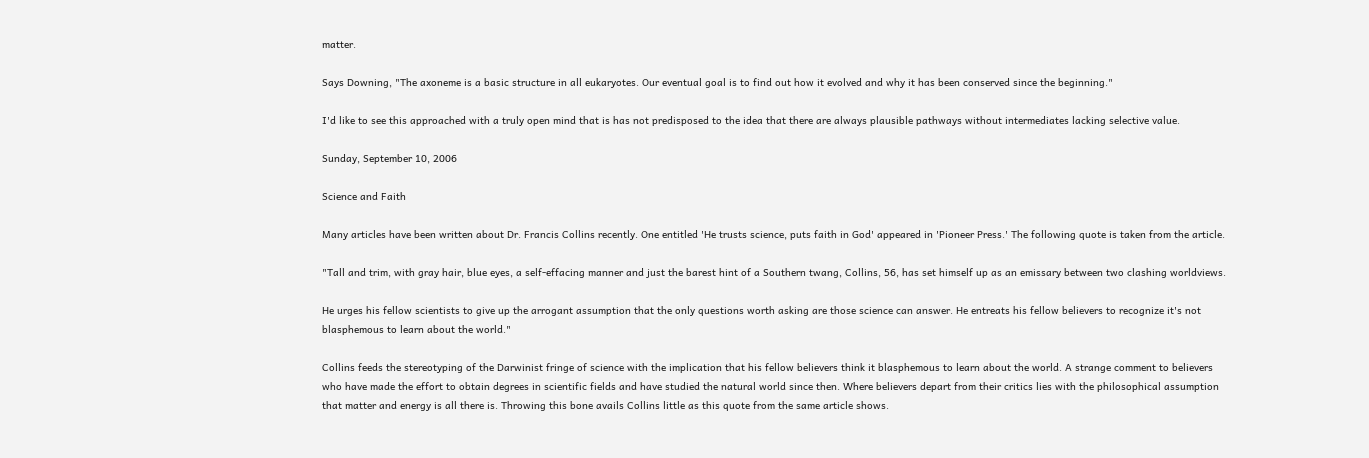matter.

Says Downing, "The axoneme is a basic structure in all eukaryotes. Our eventual goal is to find out how it evolved and why it has been conserved since the beginning."

I'd like to see this approached with a truly open mind that is has not predisposed to the idea that there are always plausible pathways without intermediates lacking selective value.

Sunday, September 10, 2006

Science and Faith

Many articles have been written about Dr. Francis Collins recently. One entitled 'He trusts science, puts faith in God' appeared in 'Pioneer Press.' The following quote is taken from the article.

"Tall and trim, with gray hair, blue eyes, a self-effacing manner and just the barest hint of a Southern twang, Collins, 56, has set himself up as an emissary between two clashing worldviews.

He urges his fellow scientists to give up the arrogant assumption that the only questions worth asking are those science can answer. He entreats his fellow believers to recognize it's not blasphemous to learn about the world."

Collins feeds the stereotyping of the Darwinist fringe of science with the implication that his fellow believers think it blasphemous to learn about the world. A strange comment to believers who have made the effort to obtain degrees in scientific fields and have studied the natural world since then. Where believers depart from their critics lies with the philosophical assumption that matter and energy is all there is. Throwing this bone avails Collins little as this quote from the same article shows.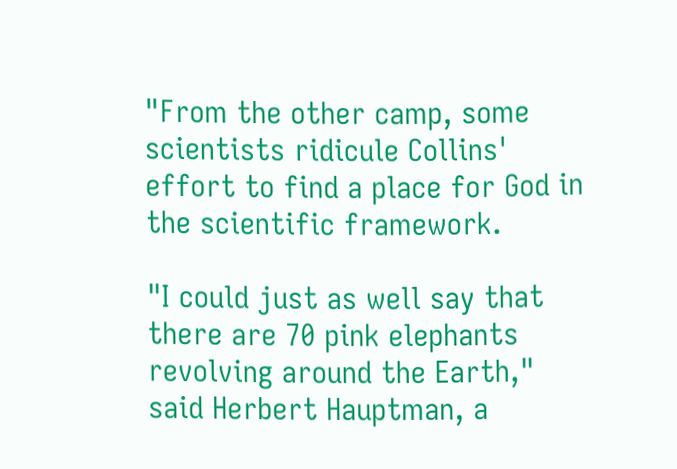"From the other camp, some scientists ridicule Collins' effort to find a place for God in the scientific framework.

"I could just as well say that there are 70 pink elephants revolving around the Earth," said Herbert Hauptman, a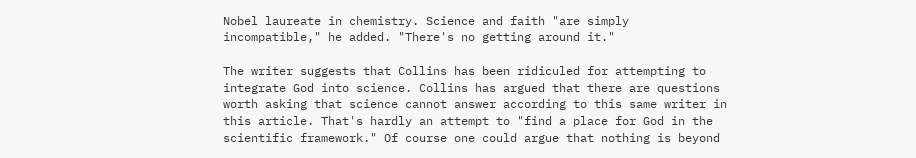Nobel laureate in chemistry. Science and faith "are simply incompatible," he added. "There's no getting around it."

The writer suggests that Collins has been ridiculed for attempting to integrate God into science. Collins has argued that there are questions worth asking that science cannot answer according to this same writer in this article. That's hardly an attempt to "find a place for God in the scientific framework." Of course one could argue that nothing is beyond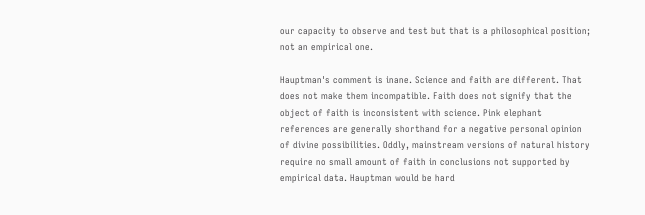our capacity to observe and test but that is a philosophical position; not an empirical one.

Hauptman's comment is inane. Science and faith are different. That does not make them incompatible. Faith does not signify that the object of faith is inconsistent with science. Pink elephant references are generally shorthand for a negative personal opinion of divine possibilities. Oddly, mainstream versions of natural history require no small amount of faith in conclusions not supported by empirical data. Hauptman would be hard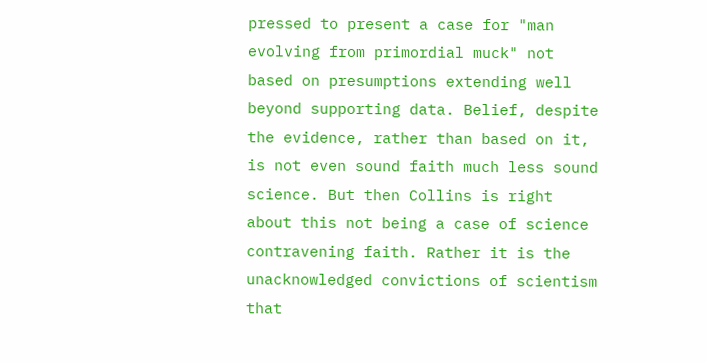pressed to present a case for "man evolving from primordial muck" not based on presumptions extending well beyond supporting data. Belief, despite the evidence, rather than based on it, is not even sound faith much less sound science. But then Collins is right about this not being a case of science contravening faith. Rather it is the unacknowledged convictions of scientism that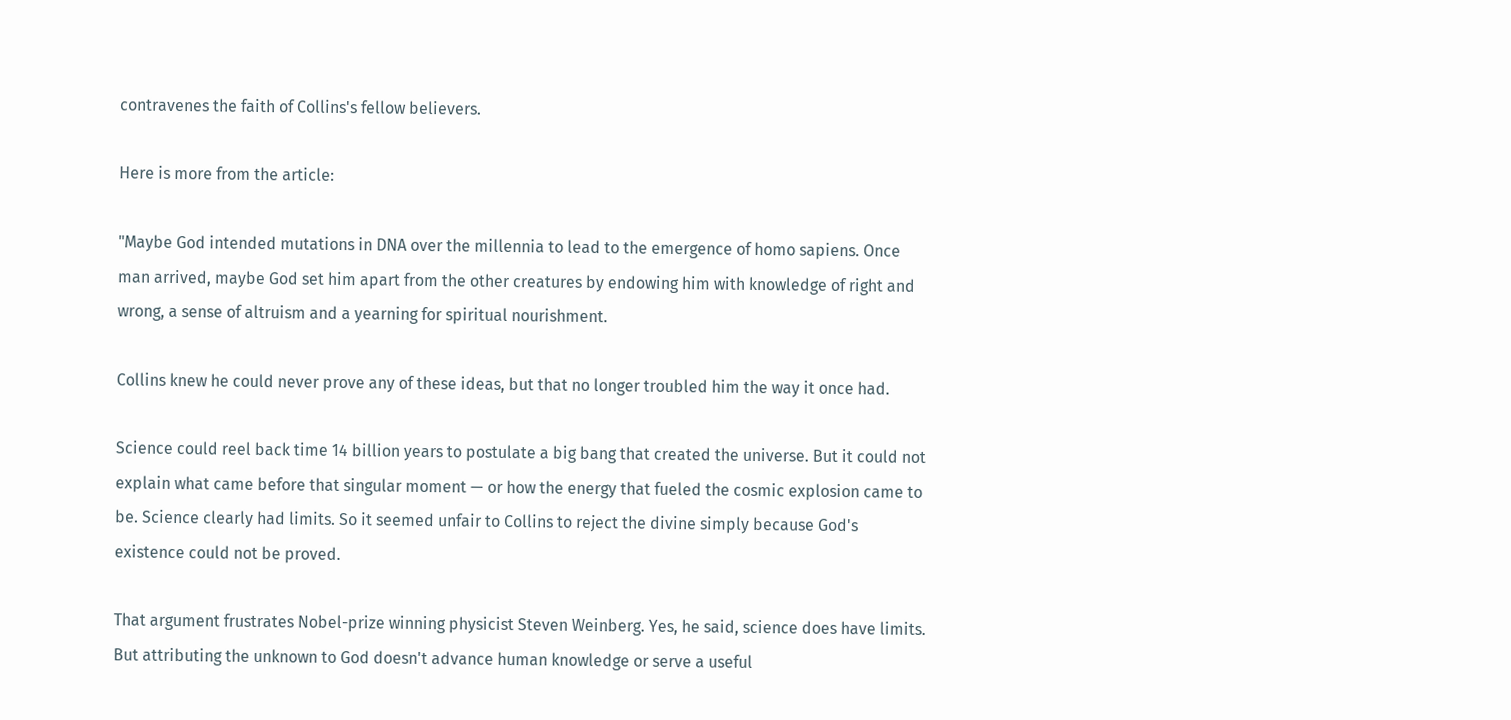contravenes the faith of Collins's fellow believers.

Here is more from the article:

"Maybe God intended mutations in DNA over the millennia to lead to the emergence of homo sapiens. Once man arrived, maybe God set him apart from the other creatures by endowing him with knowledge of right and wrong, a sense of altruism and a yearning for spiritual nourishment.

Collins knew he could never prove any of these ideas, but that no longer troubled him the way it once had.

Science could reel back time 14 billion years to postulate a big bang that created the universe. But it could not explain what came before that singular moment — or how the energy that fueled the cosmic explosion came to be. Science clearly had limits. So it seemed unfair to Collins to reject the divine simply because God's existence could not be proved.

That argument frustrates Nobel-prize winning physicist Steven Weinberg. Yes, he said, science does have limits. But attributing the unknown to God doesn't advance human knowledge or serve a useful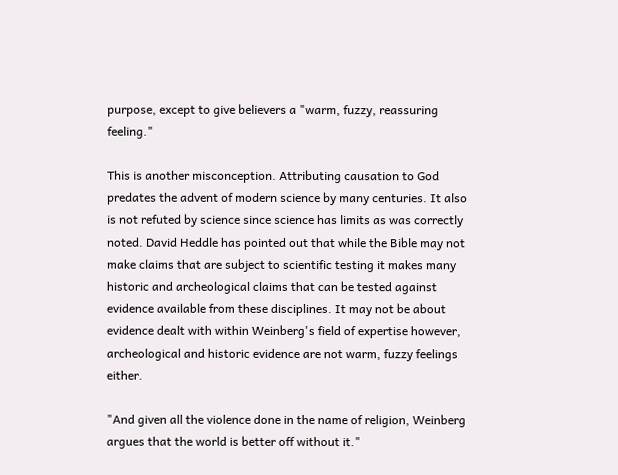purpose, except to give believers a "warm, fuzzy, reassuring feeling."

This is another misconception. Attributing causation to God predates the advent of modern science by many centuries. It also is not refuted by science since science has limits as was correctly noted. David Heddle has pointed out that while the Bible may not make claims that are subject to scientific testing it makes many historic and archeological claims that can be tested against evidence available from these disciplines. It may not be about evidence dealt with within Weinberg's field of expertise however, archeological and historic evidence are not warm, fuzzy feelings either.

"And given all the violence done in the name of religion, Weinberg argues that the world is better off without it."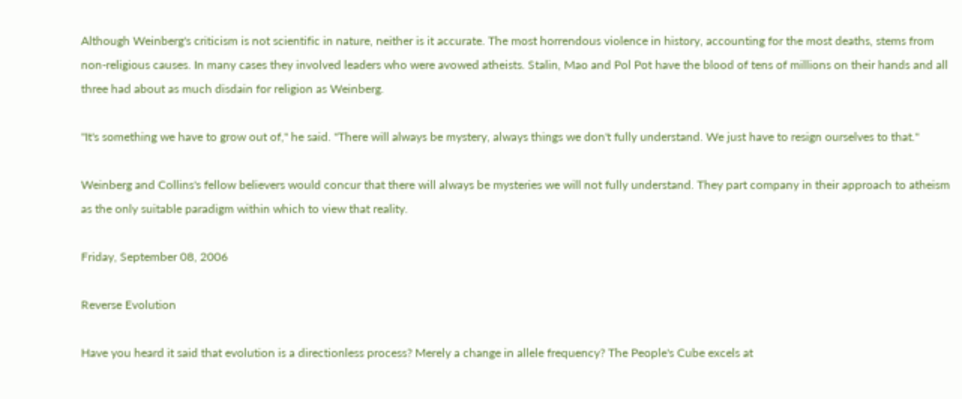Although Weinberg's criticism is not scientific in nature, neither is it accurate. The most horrendous violence in history, accounting for the most deaths, stems from non-religious causes. In many cases they involved leaders who were avowed atheists. Stalin, Mao and Pol Pot have the blood of tens of millions on their hands and all three had about as much disdain for religion as Weinberg.

"It's something we have to grow out of," he said. "There will always be mystery, always things we don't fully understand. We just have to resign ourselves to that."

Weinberg and Collins's fellow believers would concur that there will always be mysteries we will not fully understand. They part company in their approach to atheism as the only suitable paradigm within which to view that reality.

Friday, September 08, 2006

Reverse Evolution

Have you heard it said that evolution is a directionless process? Merely a change in allele frequency? The People's Cube excels at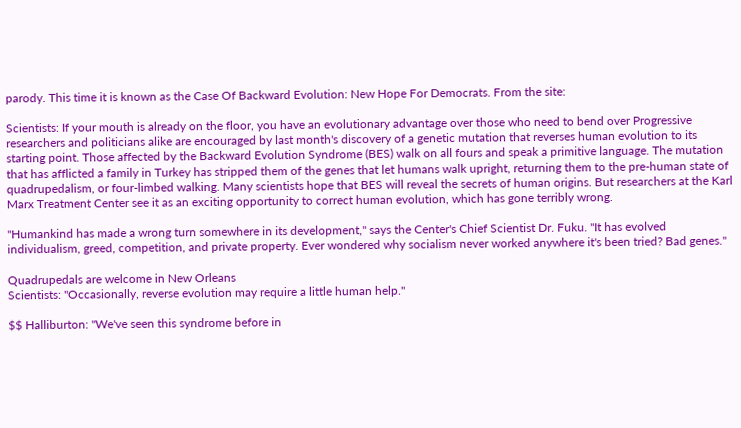parody. This time it is known as the Case Of Backward Evolution: New Hope For Democrats. From the site:

Scientists: If your mouth is already on the floor, you have an evolutionary advantage over those who need to bend over Progressive researchers and politicians alike are encouraged by last month's discovery of a genetic mutation that reverses human evolution to its starting point. Those affected by the Backward Evolution Syndrome (BES) walk on all fours and speak a primitive language. The mutation that has afflicted a family in Turkey has stripped them of the genes that let humans walk upright, returning them to the pre-human state of quadrupedalism, or four-limbed walking. Many scientists hope that BES will reveal the secrets of human origins. But researchers at the Karl Marx Treatment Center see it as an exciting opportunity to correct human evolution, which has gone terribly wrong.

"Humankind has made a wrong turn somewhere in its development," says the Center's Chief Scientist Dr. Fuku. "It has evolved individualism, greed, competition, and private property. Ever wondered why socialism never worked anywhere it's been tried? Bad genes."

Quadrupedals are welcome in New Orleans
Scientists: "Occasionally, reverse evolution may require a little human help."

$$ Halliburton: "We've seen this syndrome before in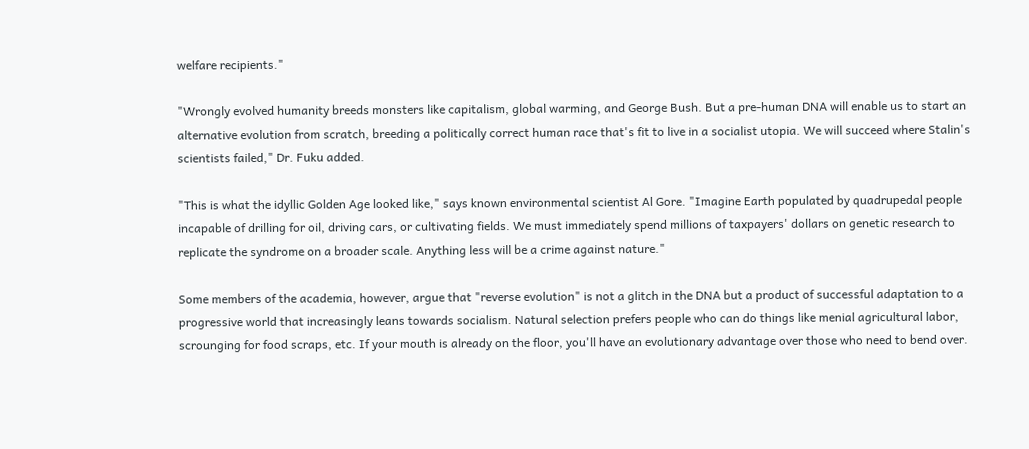welfare recipients."

"Wrongly evolved humanity breeds monsters like capitalism, global warming, and George Bush. But a pre-human DNA will enable us to start an alternative evolution from scratch, breeding a politically correct human race that's fit to live in a socialist utopia. We will succeed where Stalin's scientists failed," Dr. Fuku added.

"This is what the idyllic Golden Age looked like," says known environmental scientist Al Gore. "Imagine Earth populated by quadrupedal people incapable of drilling for oil, driving cars, or cultivating fields. We must immediately spend millions of taxpayers' dollars on genetic research to replicate the syndrome on a broader scale. Anything less will be a crime against nature."

Some members of the academia, however, argue that "reverse evolution" is not a glitch in the DNA but a product of successful adaptation to a progressive world that increasingly leans towards socialism. Natural selection prefers people who can do things like menial agricultural labor, scrounging for food scraps, etc. If your mouth is already on the floor, you'll have an evolutionary advantage over those who need to bend over.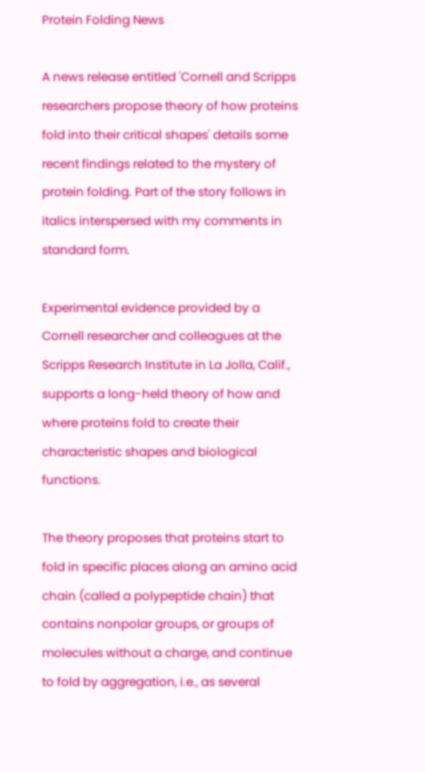Protein Folding News

A news release entitled 'Cornell and Scripps researchers propose theory of how proteins fold into their critical shapes' details some recent findings related to the mystery of protein folding. Part of the story follows in italics interspersed with my comments in standard form.

Experimental evidence provided by a Cornell researcher and colleagues at the Scripps Research Institute in La Jolla, Calif., supports a long-held theory of how and where proteins fold to create their characteristic shapes and biological functions.

The theory proposes that proteins start to fold in specific places along an amino acid chain (called a polypeptide chain) that contains nonpolar groups, or groups of molecules without a charge, and continue to fold by aggregation, i.e., as several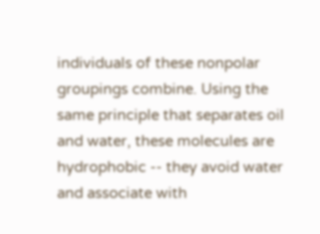individuals of these nonpolar groupings combine. Using the same principle that separates oil and water, these molecules are hydrophobic -- they avoid water and associate with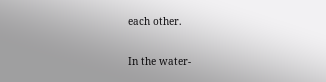each other.

In the water-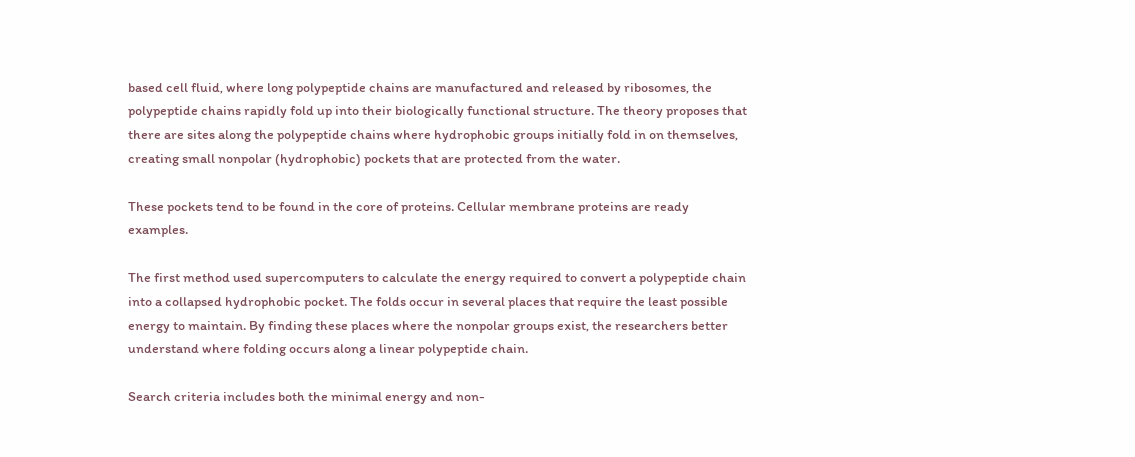based cell fluid, where long polypeptide chains are manufactured and released by ribosomes, the polypeptide chains rapidly fold up into their biologically functional structure. The theory proposes that there are sites along the polypeptide chains where hydrophobic groups initially fold in on themselves, creating small nonpolar (hydrophobic) pockets that are protected from the water.

These pockets tend to be found in the core of proteins. Cellular membrane proteins are ready examples.

The first method used supercomputers to calculate the energy required to convert a polypeptide chain into a collapsed hydrophobic pocket. The folds occur in several places that require the least possible energy to maintain. By finding these places where the nonpolar groups exist, the researchers better understand where folding occurs along a linear polypeptide chain.

Search criteria includes both the minimal energy and non-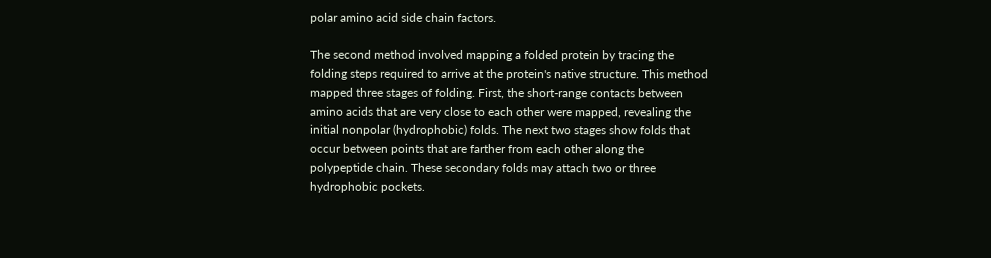polar amino acid side chain factors.

The second method involved mapping a folded protein by tracing the folding steps required to arrive at the protein's native structure. This method mapped three stages of folding. First, the short-range contacts between amino acids that are very close to each other were mapped, revealing the initial nonpolar (hydrophobic) folds. The next two stages show folds that occur between points that are farther from each other along the polypeptide chain. These secondary folds may attach two or three hydrophobic pockets.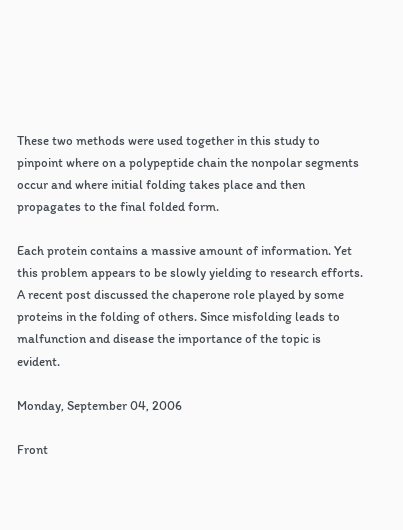These two methods were used together in this study to pinpoint where on a polypeptide chain the nonpolar segments occur and where initial folding takes place and then propagates to the final folded form.

Each protein contains a massive amount of information. Yet this problem appears to be slowly yielding to research efforts. A recent post discussed the chaperone role played by some proteins in the folding of others. Since misfolding leads to malfunction and disease the importance of the topic is evident.

Monday, September 04, 2006

Front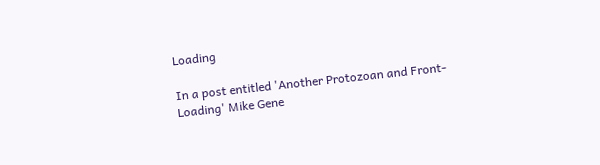Loading

In a post entitled 'Another Protozoan and Front-Loading' Mike Gene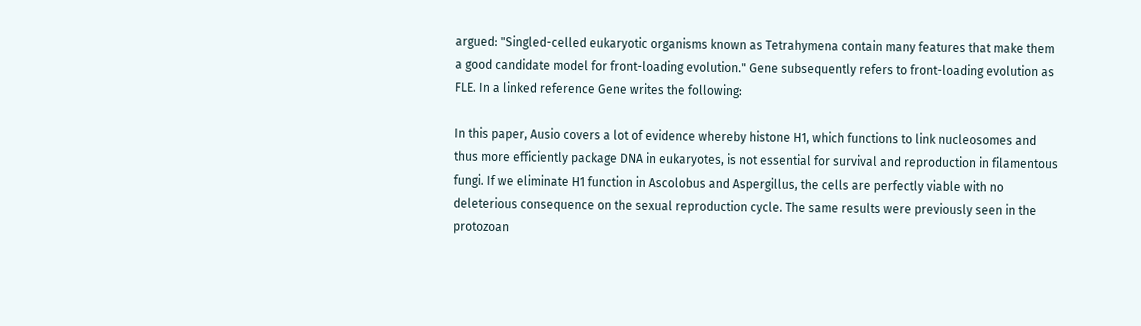argued: "Singled-celled eukaryotic organisms known as Tetrahymena contain many features that make them a good candidate model for front-loading evolution." Gene subsequently refers to front-loading evolution as FLE. In a linked reference Gene writes the following:

In this paper, Ausio covers a lot of evidence whereby histone H1, which functions to link nucleosomes and thus more efficiently package DNA in eukaryotes, is not essential for survival and reproduction in filamentous fungi. If we eliminate H1 function in Ascolobus and Aspergillus, the cells are perfectly viable with no deleterious consequence on the sexual reproduction cycle. The same results were previously seen in the protozoan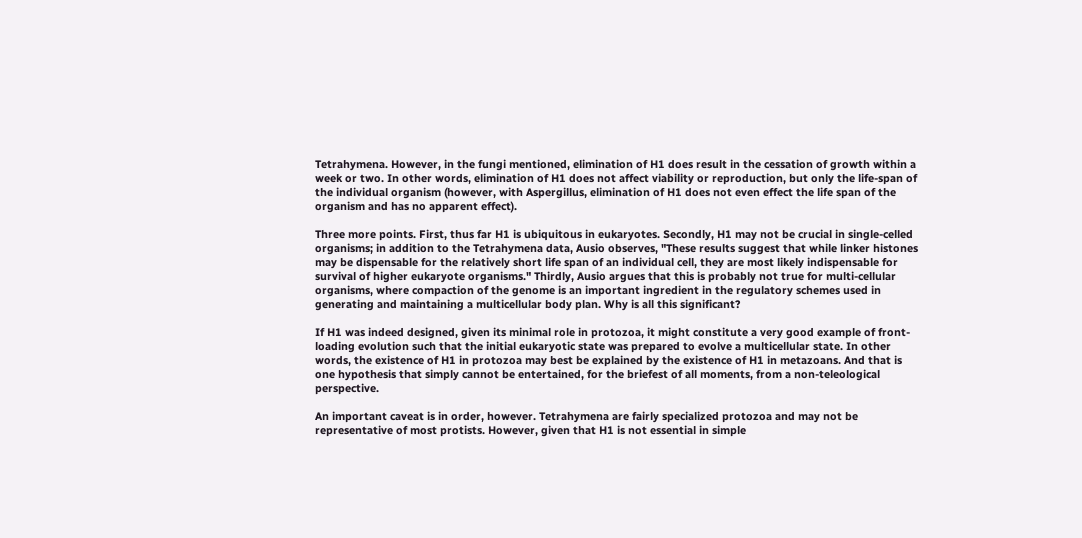Tetrahymena. However, in the fungi mentioned, elimination of H1 does result in the cessation of growth within a week or two. In other words, elimination of H1 does not affect viability or reproduction, but only the life-span of the individual organism (however, with Aspergillus, elimination of H1 does not even effect the life span of the organism and has no apparent effect).

Three more points. First, thus far H1 is ubiquitous in eukaryotes. Secondly, H1 may not be crucial in single-celled organisms; in addition to the Tetrahymena data, Ausio observes, "These results suggest that while linker histones may be dispensable for the relatively short life span of an individual cell, they are most likely indispensable for survival of higher eukaryote organisms." Thirdly, Ausio argues that this is probably not true for multi-cellular organisms, where compaction of the genome is an important ingredient in the regulatory schemes used in generating and maintaining a multicellular body plan. Why is all this significant?

If H1 was indeed designed, given its minimal role in protozoa, it might constitute a very good example of front-loading evolution such that the initial eukaryotic state was prepared to evolve a multicellular state. In other words, the existence of H1 in protozoa may best be explained by the existence of H1 in metazoans. And that is one hypothesis that simply cannot be entertained, for the briefest of all moments, from a non-teleological perspective.

An important caveat is in order, however. Tetrahymena are fairly specialized protozoa and may not be representative of most protists. However, given that H1 is not essential in simple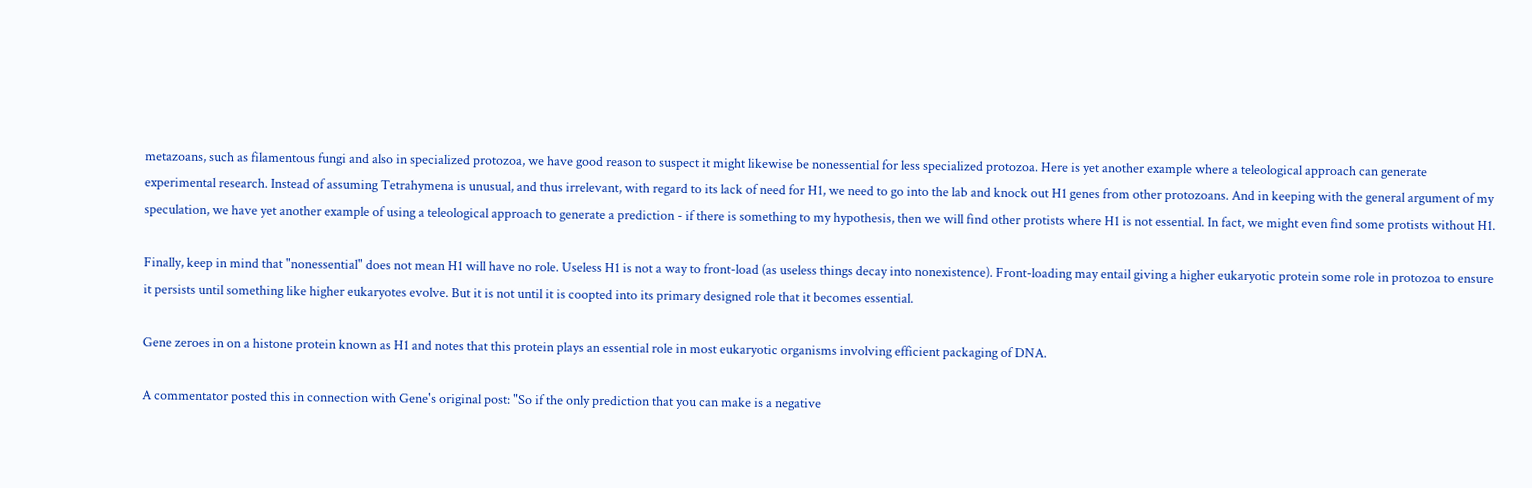metazoans, such as filamentous fungi and also in specialized protozoa, we have good reason to suspect it might likewise be nonessential for less specialized protozoa. Here is yet another example where a teleological approach can generate experimental research. Instead of assuming Tetrahymena is unusual, and thus irrelevant, with regard to its lack of need for H1, we need to go into the lab and knock out H1 genes from other protozoans. And in keeping with the general argument of my speculation, we have yet another example of using a teleological approach to generate a prediction - if there is something to my hypothesis, then we will find other protists where H1 is not essential. In fact, we might even find some protists without H1.

Finally, keep in mind that "nonessential" does not mean H1 will have no role. Useless H1 is not a way to front-load (as useless things decay into nonexistence). Front-loading may entail giving a higher eukaryotic protein some role in protozoa to ensure it persists until something like higher eukaryotes evolve. But it is not until it is coopted into its primary designed role that it becomes essential.

Gene zeroes in on a histone protein known as H1 and notes that this protein plays an essential role in most eukaryotic organisms involving efficient packaging of DNA.

A commentator posted this in connection with Gene's original post: "So if the only prediction that you can make is a negative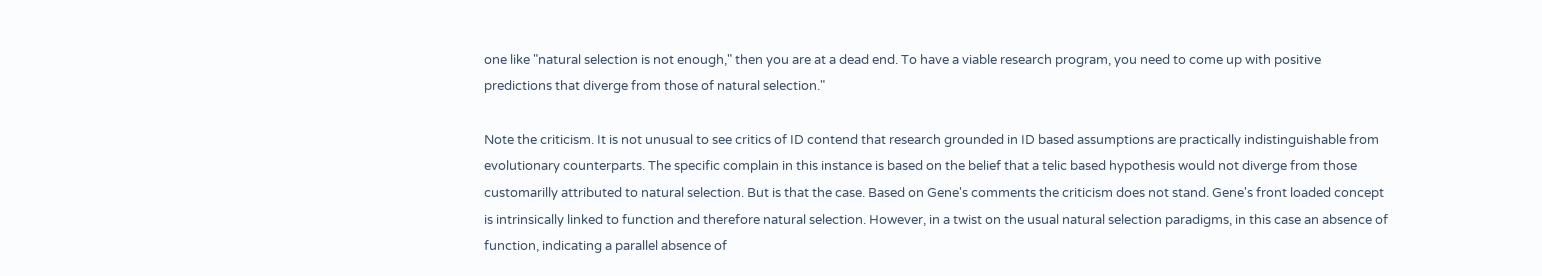one like "natural selection is not enough," then you are at a dead end. To have a viable research program, you need to come up with positive predictions that diverge from those of natural selection."

Note the criticism. It is not unusual to see critics of ID contend that research grounded in ID based assumptions are practically indistinguishable from evolutionary counterparts. The specific complain in this instance is based on the belief that a telic based hypothesis would not diverge from those customarilly attributed to natural selection. But is that the case. Based on Gene's comments the criticism does not stand. Gene's front loaded concept is intrinsically linked to function and therefore natural selection. However, in a twist on the usual natural selection paradigms, in this case an absence of function, indicating a parallel absence of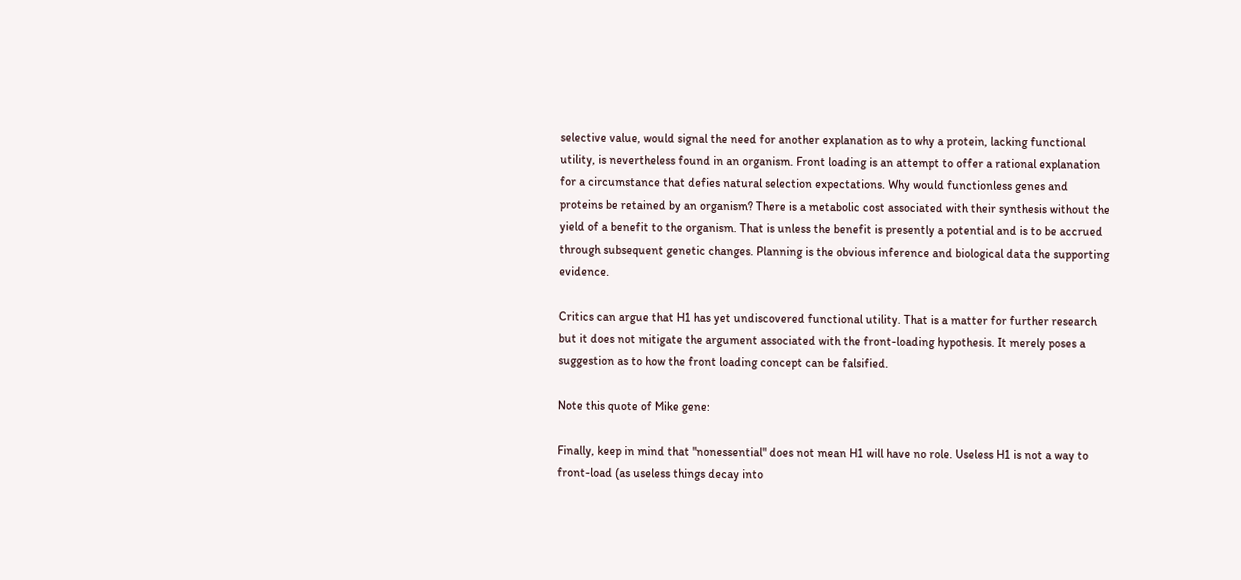selective value, would signal the need for another explanation as to why a protein, lacking functional utility, is nevertheless found in an organism. Front loading is an attempt to offer a rational explanation for a circumstance that defies natural selection expectations. Why would functionless genes and proteins be retained by an organism? There is a metabolic cost associated with their synthesis without the yield of a benefit to the organism. That is unless the benefit is presently a potential and is to be accrued through subsequent genetic changes. Planning is the obvious inference and biological data the supporting evidence.

Critics can argue that H1 has yet undiscovered functional utility. That is a matter for further research but it does not mitigate the argument associated with the front-loading hypothesis. It merely poses a suggestion as to how the front loading concept can be falsified.

Note this quote of Mike gene:

Finally, keep in mind that "nonessential" does not mean H1 will have no role. Useless H1 is not a way to front-load (as useless things decay into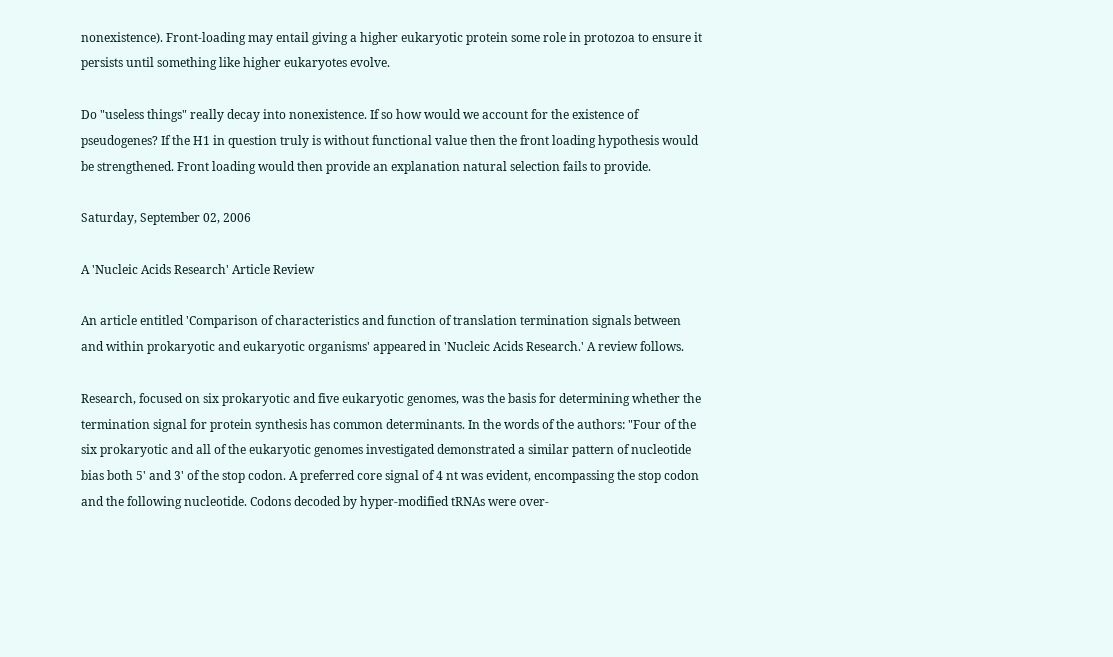nonexistence). Front-loading may entail giving a higher eukaryotic protein some role in protozoa to ensure it persists until something like higher eukaryotes evolve.

Do "useless things" really decay into nonexistence. If so how would we account for the existence of pseudogenes? If the H1 in question truly is without functional value then the front loading hypothesis would be strengthened. Front loading would then provide an explanation natural selection fails to provide.

Saturday, September 02, 2006

A 'Nucleic Acids Research' Article Review

An article entitled 'Comparison of characteristics and function of translation termination signals between and within prokaryotic and eukaryotic organisms' appeared in 'Nucleic Acids Research.' A review follows.

Research, focused on six prokaryotic and five eukaryotic genomes, was the basis for determining whether the termination signal for protein synthesis has common determinants. In the words of the authors: "Four of the six prokaryotic and all of the eukaryotic genomes investigated demonstrated a similar pattern of nucleotide bias both 5' and 3' of the stop codon. A preferred core signal of 4 nt was evident, encompassing the stop codon and the following nucleotide. Codons decoded by hyper-modified tRNAs were over-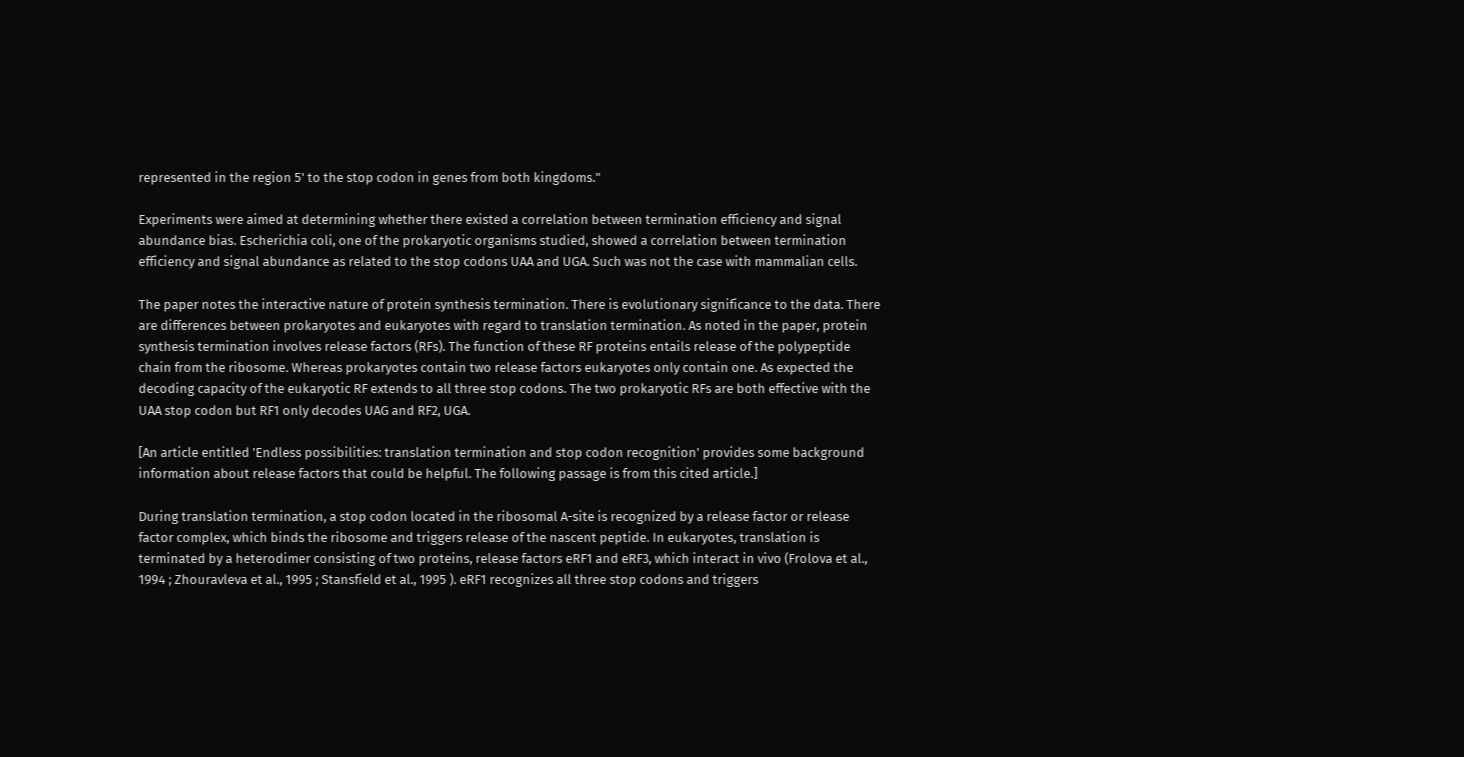represented in the region 5' to the stop codon in genes from both kingdoms."

Experiments were aimed at determining whether there existed a correlation between termination efficiency and signal abundance bias. Escherichia coli, one of the prokaryotic organisms studied, showed a correlation between termination efficiency and signal abundance as related to the stop codons UAA and UGA. Such was not the case with mammalian cells.

The paper notes the interactive nature of protein synthesis termination. There is evolutionary significance to the data. There are differences between prokaryotes and eukaryotes with regard to translation termination. As noted in the paper, protein synthesis termination involves release factors (RFs). The function of these RF proteins entails release of the polypeptide chain from the ribosome. Whereas prokaryotes contain two release factors eukaryotes only contain one. As expected the decoding capacity of the eukaryotic RF extends to all three stop codons. The two prokaryotic RFs are both effective with the UAA stop codon but RF1 only decodes UAG and RF2, UGA.

[An article entitled 'Endless possibilities: translation termination and stop codon recognition' provides some background information about release factors that could be helpful. The following passage is from this cited article.]

During translation termination, a stop codon located in the ribosomal A-site is recognized by a release factor or release factor complex, which binds the ribosome and triggers release of the nascent peptide. In eukaryotes, translation is terminated by a heterodimer consisting of two proteins, release factors eRF1 and eRF3, which interact in vivo (Frolova et al., 1994 ; Zhouravleva et al., 1995 ; Stansfield et al., 1995 ). eRF1 recognizes all three stop codons and triggers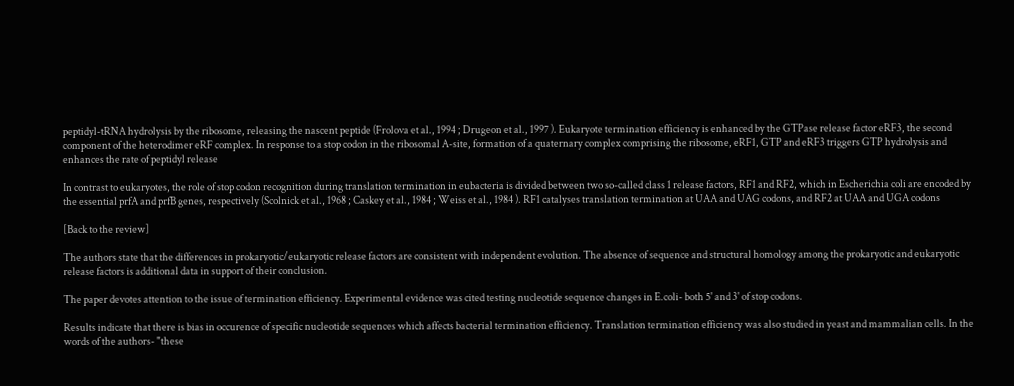peptidyl-tRNA hydrolysis by the ribosome, releasing the nascent peptide (Frolova et al., 1994 ; Drugeon et al., 1997 ). Eukaryote termination efficiency is enhanced by the GTPase release factor eRF3, the second component of the heterodimer eRF complex. In response to a stop codon in the ribosomal A-site, formation of a quaternary complex comprising the ribosome, eRF1, GTP and eRF3 triggers GTP hydrolysis and enhances the rate of peptidyl release

In contrast to eukaryotes, the role of stop codon recognition during translation termination in eubacteria is divided between two so-called class 1 release factors, RF1 and RF2, which in Escherichia coli are encoded by the essential prfA and prfB genes, respectively (Scolnick et al., 1968 ; Caskey et al., 1984 ; Weiss et al., 1984 ). RF1 catalyses translation termination at UAA and UAG codons, and RF2 at UAA and UGA codons

[Back to the review]

The authors state that the differences in prokaryotic/eukaryotic release factors are consistent with independent evolution. The absence of sequence and structural homology among the prokaryotic and eukaryotic release factors is additional data in support of their conclusion.

The paper devotes attention to the issue of termination efficiency. Experimental evidence was cited testing nucleotide sequence changes in E.coli- both 5' and 3' of stop codons.

Results indicate that there is bias in occurence of specific nucleotide sequences which affects bacterial termination efficiency. Translation termination efficiency was also studied in yeast and mammalian cells. In the words of the authors- "these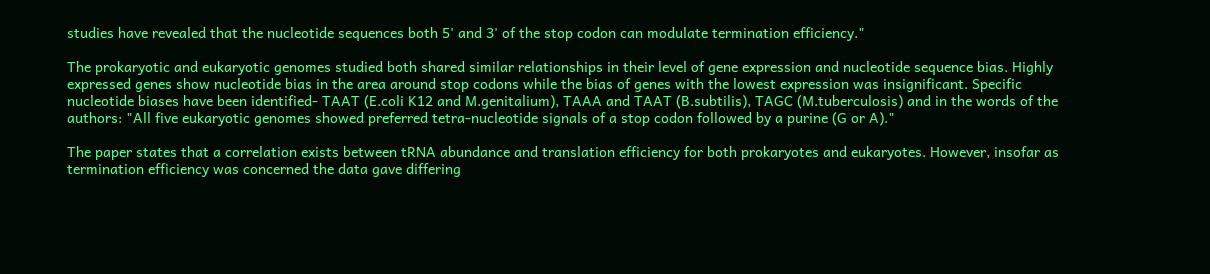studies have revealed that the nucleotide sequences both 5' and 3' of the stop codon can modulate termination efficiency."

The prokaryotic and eukaryotic genomes studied both shared similar relationships in their level of gene expression and nucleotide sequence bias. Highly expressed genes show nucleotide bias in the area around stop codons while the bias of genes with the lowest expression was insignificant. Specific nucleotide biases have been identified- TAAT (E.coli K12 and M.genitalium), TAAA and TAAT (B.subtilis), TAGC (M.tuberculosis) and in the words of the authors: "All five eukaryotic genomes showed preferred tetra-nucleotide signals of a stop codon followed by a purine (G or A)."

The paper states that a correlation exists between tRNA abundance and translation efficiency for both prokaryotes and eukaryotes. However, insofar as termination efficiency was concerned the data gave differing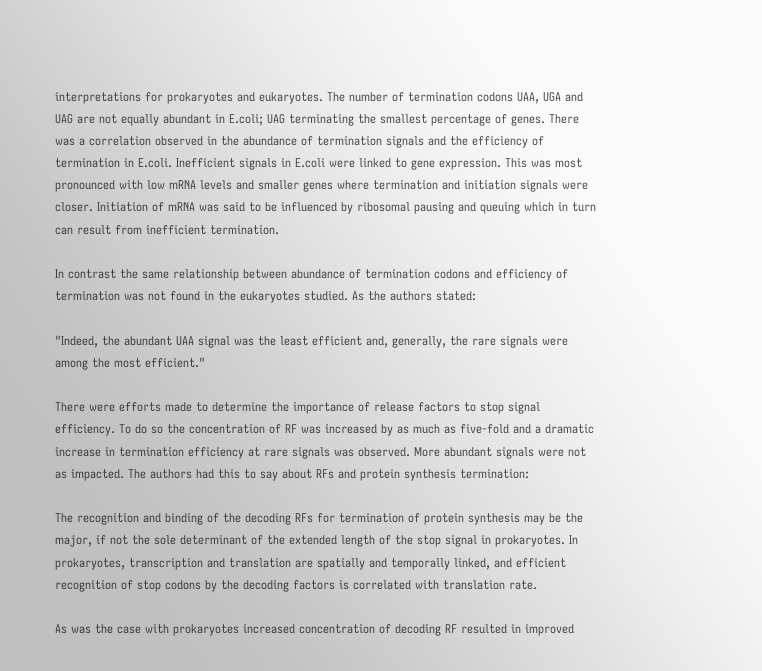interpretations for prokaryotes and eukaryotes. The number of termination codons UAA, UGA and UAG are not equally abundant in E.coli; UAG terminating the smallest percentage of genes. There was a correlation observed in the abundance of termination signals and the efficiency of termination in E.coli. Inefficient signals in E.coli were linked to gene expression. This was most pronounced with low mRNA levels and smaller genes where termination and initiation signals were closer. Initiation of mRNA was said to be influenced by ribosomal pausing and queuing which in turn can result from inefficient termination.

In contrast the same relationship between abundance of termination codons and efficiency of termination was not found in the eukaryotes studied. As the authors stated:

"Indeed, the abundant UAA signal was the least efficient and, generally, the rare signals were among the most efficient."

There were efforts made to determine the importance of release factors to stop signal efficiency. To do so the concentration of RF was increased by as much as five-fold and a dramatic increase in termination efficiency at rare signals was observed. More abundant signals were not as impacted. The authors had this to say about RFs and protein synthesis termination:

The recognition and binding of the decoding RFs for termination of protein synthesis may be the major, if not the sole determinant of the extended length of the stop signal in prokaryotes. In prokaryotes, transcription and translation are spatially and temporally linked, and efficient recognition of stop codons by the decoding factors is correlated with translation rate.

As was the case with prokaryotes increased concentration of decoding RF resulted in improved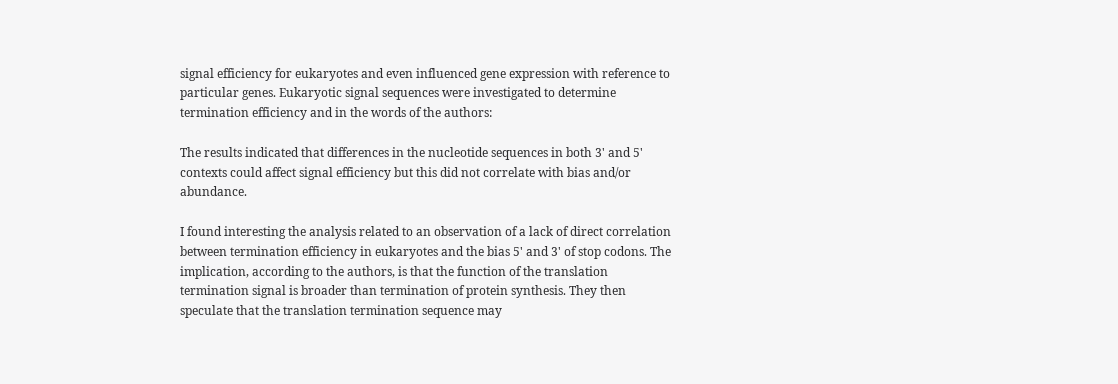signal efficiency for eukaryotes and even influenced gene expression with reference to particular genes. Eukaryotic signal sequences were investigated to determine termination efficiency and in the words of the authors:

The results indicated that differences in the nucleotide sequences in both 3' and 5' contexts could affect signal efficiency but this did not correlate with bias and/or abundance.

I found interesting the analysis related to an observation of a lack of direct correlation between termination efficiency in eukaryotes and the bias 5' and 3' of stop codons. The implication, according to the authors, is that the function of the translation termination signal is broader than termination of protein synthesis. They then speculate that the translation termination sequence may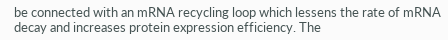be connected with an mRNA recycling loop which lessens the rate of mRNA decay and increases protein expression efficiency. The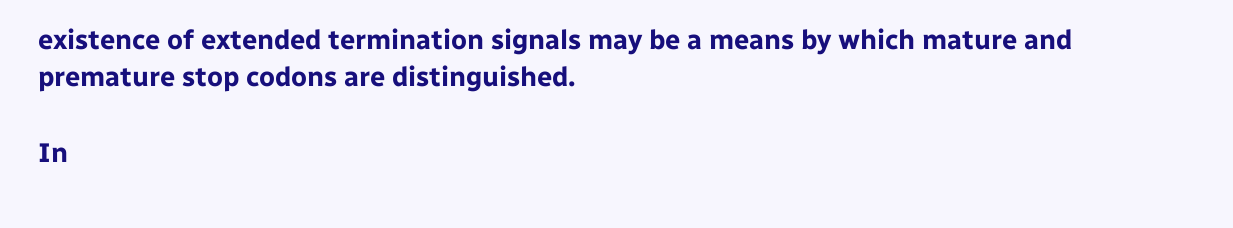existence of extended termination signals may be a means by which mature and premature stop codons are distinguished.

In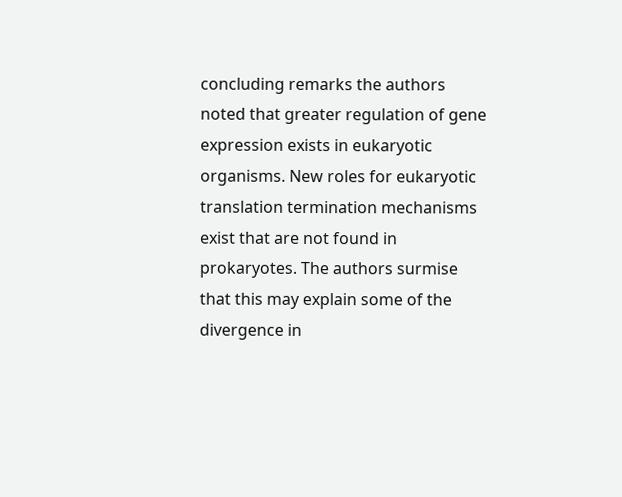concluding remarks the authors noted that greater regulation of gene expression exists in eukaryotic organisms. New roles for eukaryotic translation termination mechanisms exist that are not found in prokaryotes. The authors surmise that this may explain some of the divergence in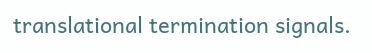translational termination signals.